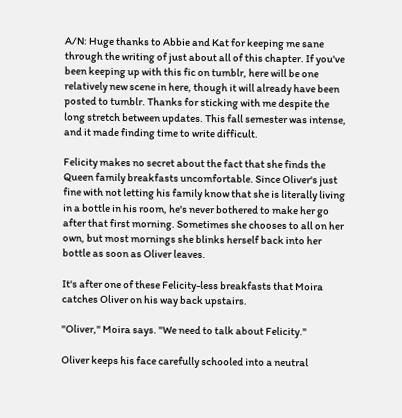A/N: Huge thanks to Abbie and Kat for keeping me sane through the writing of just about all of this chapter. If you've been keeping up with this fic on tumblr, here will be one relatively new scene in here, though it will already have been posted to tumblr. Thanks for sticking with me despite the long stretch between updates. This fall semester was intense, and it made finding time to write difficult.

Felicity makes no secret about the fact that she finds the Queen family breakfasts uncomfortable. Since Oliver's just fine with not letting his family know that she is literally living in a bottle in his room, he's never bothered to make her go after that first morning. Sometimes she chooses to all on her own, but most mornings she blinks herself back into her bottle as soon as Oliver leaves.

It's after one of these Felicity-less breakfasts that Moira catches Oliver on his way back upstairs.

"Oliver," Moira says. "We need to talk about Felicity."

Oliver keeps his face carefully schooled into a neutral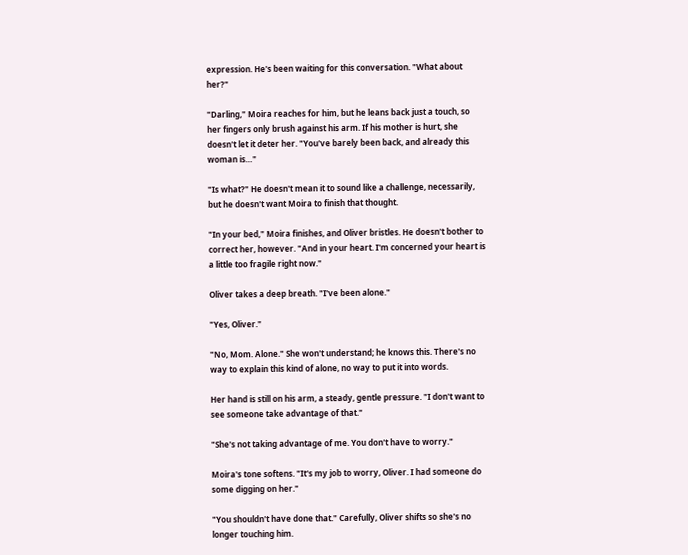expression. He's been waiting for this conversation. "What about her?"

"Darling," Moira reaches for him, but he leans back just a touch, so her fingers only brush against his arm. If his mother is hurt, she doesn't let it deter her. "You've barely been back, and already this woman is…"

"Is what?" He doesn't mean it to sound like a challenge, necessarily, but he doesn't want Moira to finish that thought.

"In your bed," Moira finishes, and Oliver bristles. He doesn't bother to correct her, however. "And in your heart. I'm concerned your heart is a little too fragile right now."

Oliver takes a deep breath. "I've been alone."

"Yes, Oliver."

"No, Mom. Alone." She won't understand; he knows this. There's no way to explain this kind of alone, no way to put it into words.

Her hand is still on his arm, a steady, gentle pressure. "I don't want to see someone take advantage of that."

"She's not taking advantage of me. You don't have to worry."

Moira's tone softens. "It's my job to worry, Oliver. I had someone do some digging on her."

"You shouldn't have done that." Carefully, Oliver shifts so she's no longer touching him.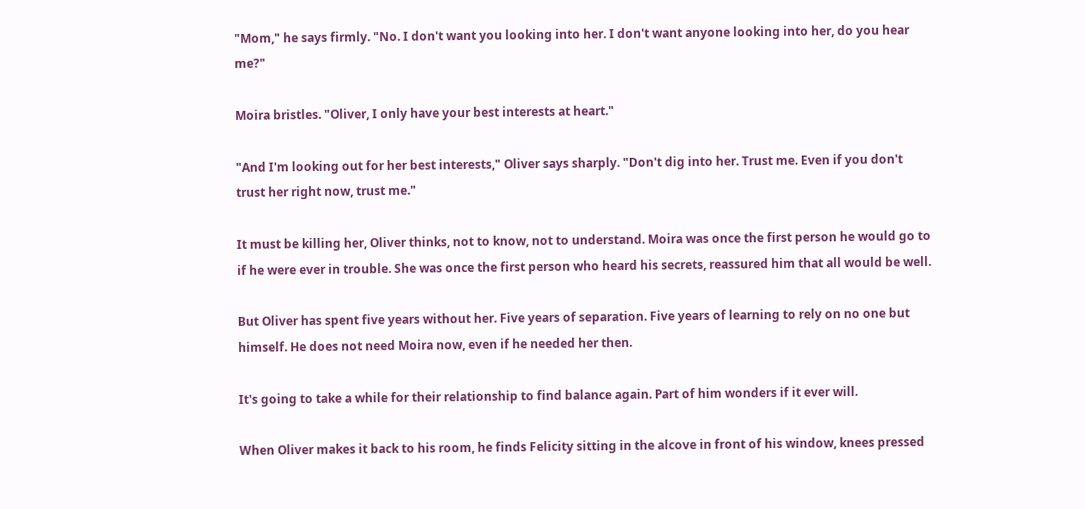"Mom," he says firmly. "No. I don't want you looking into her. I don't want anyone looking into her, do you hear me?"

Moira bristles. "Oliver, I only have your best interests at heart."

"And I'm looking out for her best interests," Oliver says sharply. "Don't dig into her. Trust me. Even if you don't trust her right now, trust me."

It must be killing her, Oliver thinks, not to know, not to understand. Moira was once the first person he would go to if he were ever in trouble. She was once the first person who heard his secrets, reassured him that all would be well.

But Oliver has spent five years without her. Five years of separation. Five years of learning to rely on no one but himself. He does not need Moira now, even if he needed her then.

It's going to take a while for their relationship to find balance again. Part of him wonders if it ever will.

When Oliver makes it back to his room, he finds Felicity sitting in the alcove in front of his window, knees pressed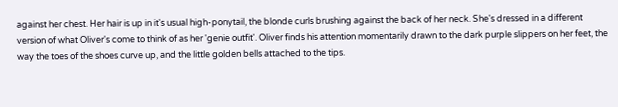against her chest. Her hair is up in it's usual high-ponytail, the blonde curls brushing against the back of her neck. She's dressed in a different version of what Oliver's come to think of as her 'genie outfit'. Oliver finds his attention momentarily drawn to the dark purple slippers on her feet, the way the toes of the shoes curve up, and the little golden bells attached to the tips.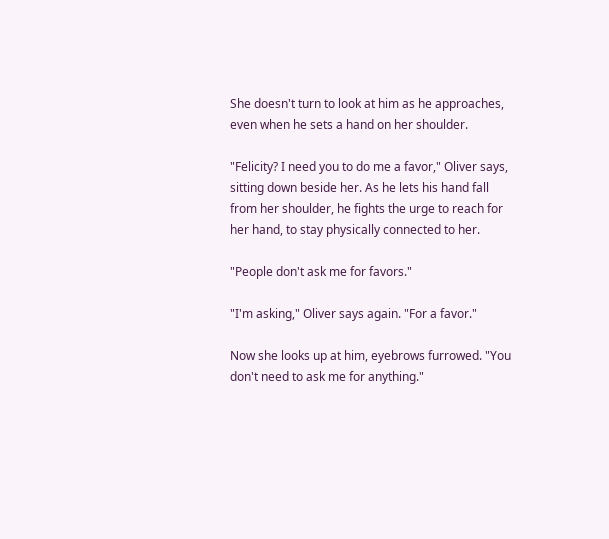She doesn't turn to look at him as he approaches, even when he sets a hand on her shoulder.

"Felicity? I need you to do me a favor," Oliver says, sitting down beside her. As he lets his hand fall from her shoulder, he fights the urge to reach for her hand, to stay physically connected to her.

"People don't ask me for favors."

"I'm asking," Oliver says again. "For a favor."

Now she looks up at him, eyebrows furrowed. "You don't need to ask me for anything."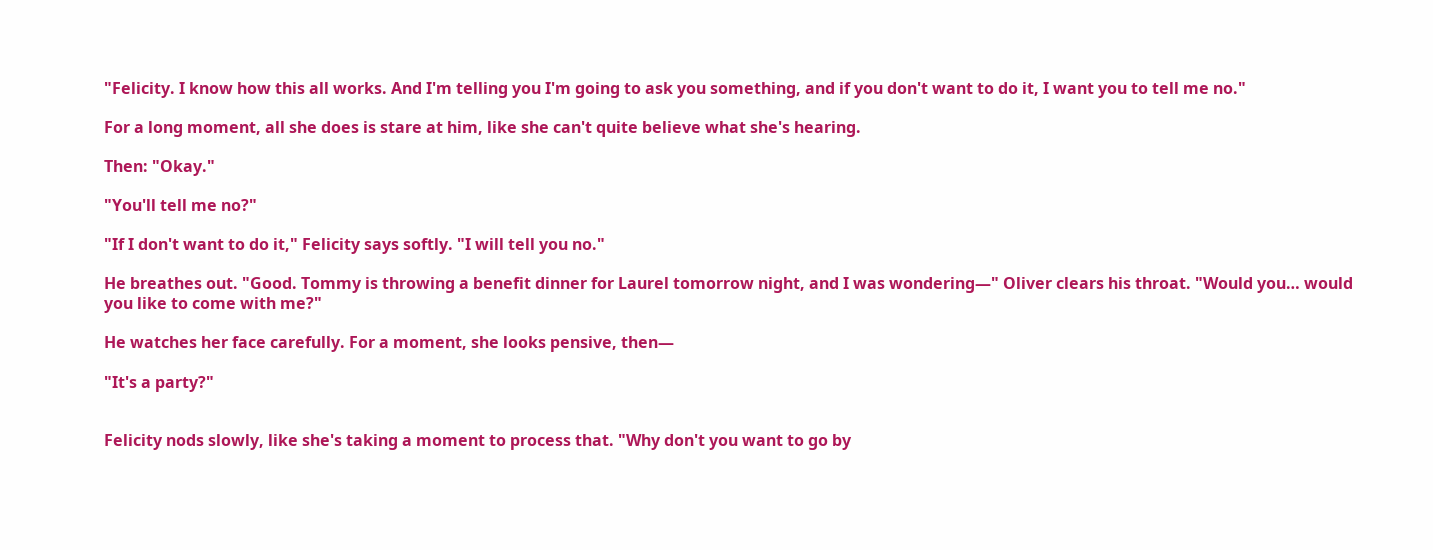"Felicity. I know how this all works. And I'm telling you I'm going to ask you something, and if you don't want to do it, I want you to tell me no."

For a long moment, all she does is stare at him, like she can't quite believe what she's hearing.

Then: "Okay."

"You'll tell me no?"

"If I don't want to do it," Felicity says softly. "I will tell you no."

He breathes out. "Good. Tommy is throwing a benefit dinner for Laurel tomorrow night, and I was wondering—" Oliver clears his throat. "Would you… would you like to come with me?"

He watches her face carefully. For a moment, she looks pensive, then—

"It's a party?"


Felicity nods slowly, like she's taking a moment to process that. "Why don't you want to go by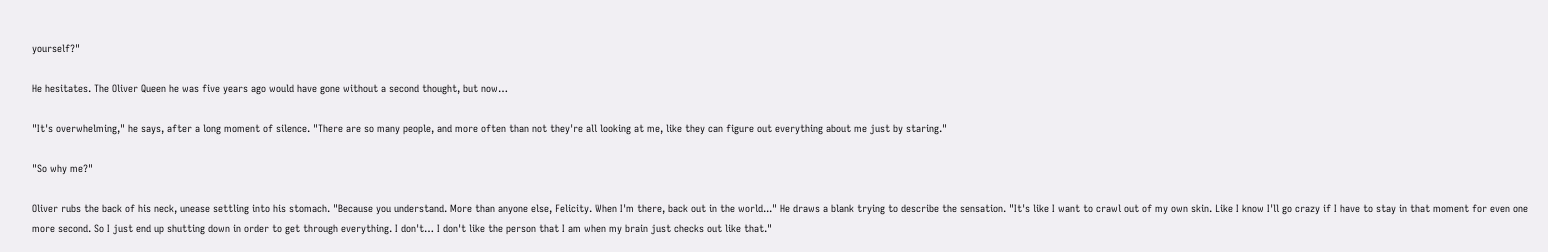yourself?"

He hesitates. The Oliver Queen he was five years ago would have gone without a second thought, but now…

"It's overwhelming," he says, after a long moment of silence. "There are so many people, and more often than not they're all looking at me, like they can figure out everything about me just by staring."

"So why me?"

Oliver rubs the back of his neck, unease settling into his stomach. "Because you understand. More than anyone else, Felicity. When I'm there, back out in the world..." He draws a blank trying to describe the sensation. "It's like I want to crawl out of my own skin. Like I know I'll go crazy if I have to stay in that moment for even one more second. So I just end up shutting down in order to get through everything. I don't… I don't like the person that I am when my brain just checks out like that."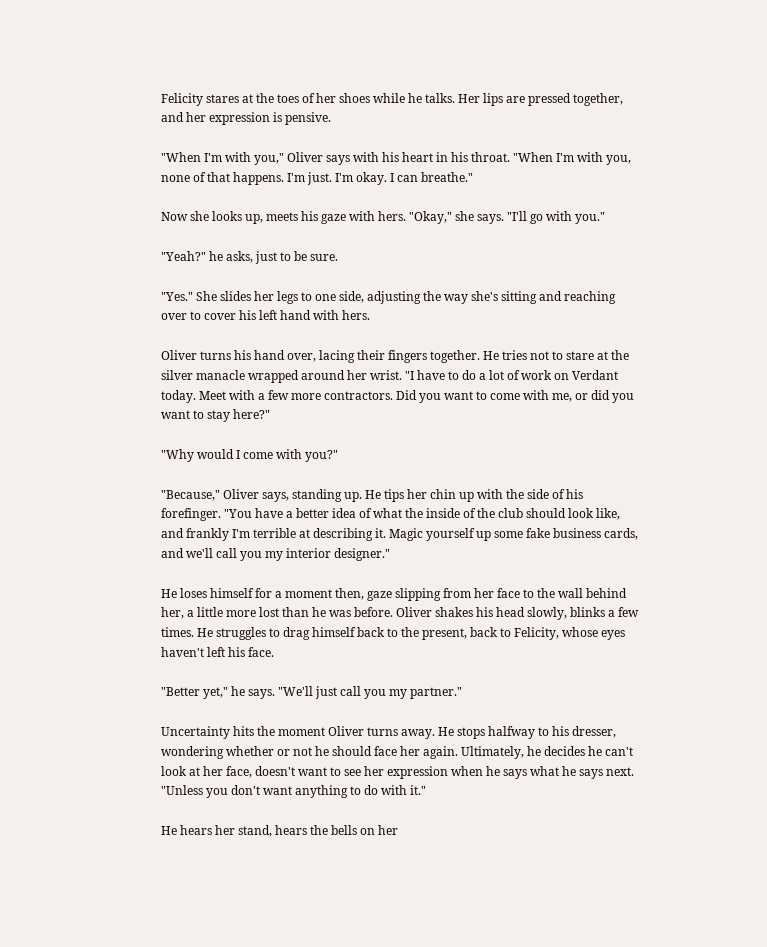Felicity stares at the toes of her shoes while he talks. Her lips are pressed together, and her expression is pensive.

"When I'm with you," Oliver says with his heart in his throat. "When I'm with you, none of that happens. I'm just. I'm okay. I can breathe."

Now she looks up, meets his gaze with hers. "Okay," she says. "I'll go with you."

"Yeah?" he asks, just to be sure.

"Yes." She slides her legs to one side, adjusting the way she's sitting and reaching over to cover his left hand with hers.

Oliver turns his hand over, lacing their fingers together. He tries not to stare at the silver manacle wrapped around her wrist. "I have to do a lot of work on Verdant today. Meet with a few more contractors. Did you want to come with me, or did you want to stay here?"

"Why would I come with you?"

"Because," Oliver says, standing up. He tips her chin up with the side of his forefinger. "You have a better idea of what the inside of the club should look like, and frankly I'm terrible at describing it. Magic yourself up some fake business cards, and we'll call you my interior designer."

He loses himself for a moment then, gaze slipping from her face to the wall behind her, a little more lost than he was before. Oliver shakes his head slowly, blinks a few times. He struggles to drag himself back to the present, back to Felicity, whose eyes haven't left his face.

"Better yet," he says. "We'll just call you my partner."

Uncertainty hits the moment Oliver turns away. He stops halfway to his dresser, wondering whether or not he should face her again. Ultimately, he decides he can't look at her face, doesn't want to see her expression when he says what he says next. "Unless you don't want anything to do with it."

He hears her stand, hears the bells on her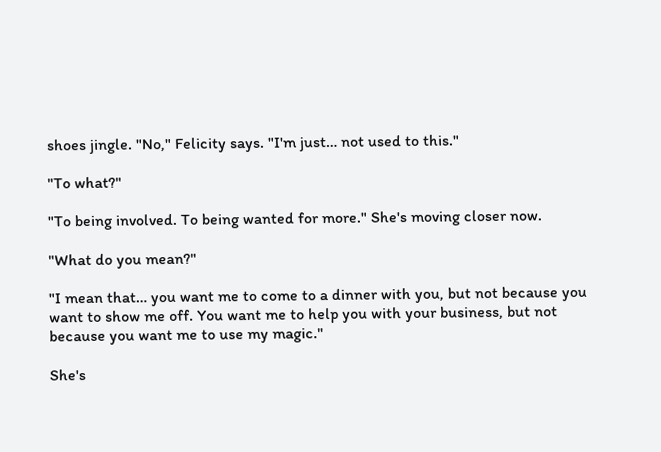shoes jingle. "No," Felicity says. "I'm just… not used to this."

"To what?"

"To being involved. To being wanted for more." She's moving closer now.

"What do you mean?"

"I mean that… you want me to come to a dinner with you, but not because you want to show me off. You want me to help you with your business, but not because you want me to use my magic."

She's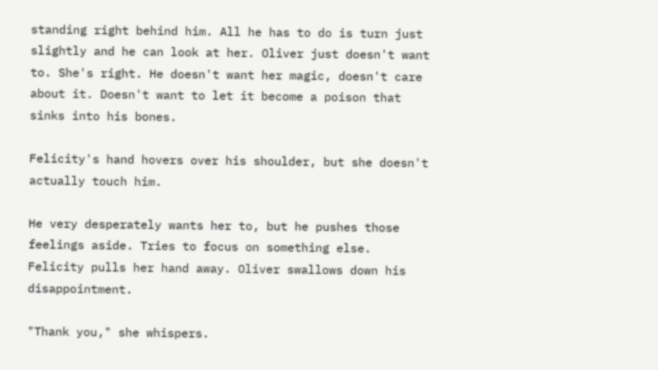standing right behind him. All he has to do is turn just slightly and he can look at her. Oliver just doesn't want to. She's right. He doesn't want her magic, doesn't care about it. Doesn't want to let it become a poison that sinks into his bones.

Felicity's hand hovers over his shoulder, but she doesn't actually touch him.

He very desperately wants her to, but he pushes those feelings aside. Tries to focus on something else. Felicity pulls her hand away. Oliver swallows down his disappointment.

"Thank you," she whispers.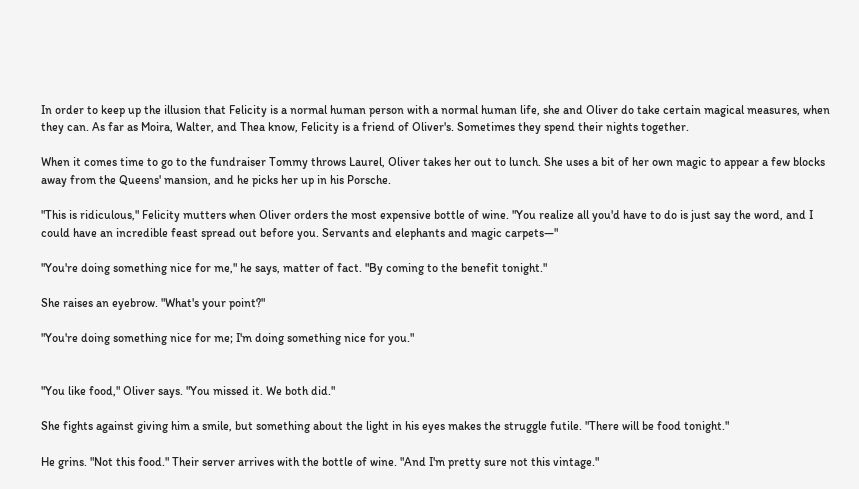In order to keep up the illusion that Felicity is a normal human person with a normal human life, she and Oliver do take certain magical measures, when they can. As far as Moira, Walter, and Thea know, Felicity is a friend of Oliver's. Sometimes they spend their nights together.

When it comes time to go to the fundraiser Tommy throws Laurel, Oliver takes her out to lunch. She uses a bit of her own magic to appear a few blocks away from the Queens' mansion, and he picks her up in his Porsche.

"This is ridiculous," Felicity mutters when Oliver orders the most expensive bottle of wine. "You realize all you'd have to do is just say the word, and I could have an incredible feast spread out before you. Servants and elephants and magic carpets—"

"You're doing something nice for me," he says, matter of fact. "By coming to the benefit tonight."

She raises an eyebrow. "What's your point?"

"You're doing something nice for me; I'm doing something nice for you."


"You like food," Oliver says. "You missed it. We both did."

She fights against giving him a smile, but something about the light in his eyes makes the struggle futile. "There will be food tonight."

He grins. "Not this food." Their server arrives with the bottle of wine. "And I'm pretty sure not this vintage."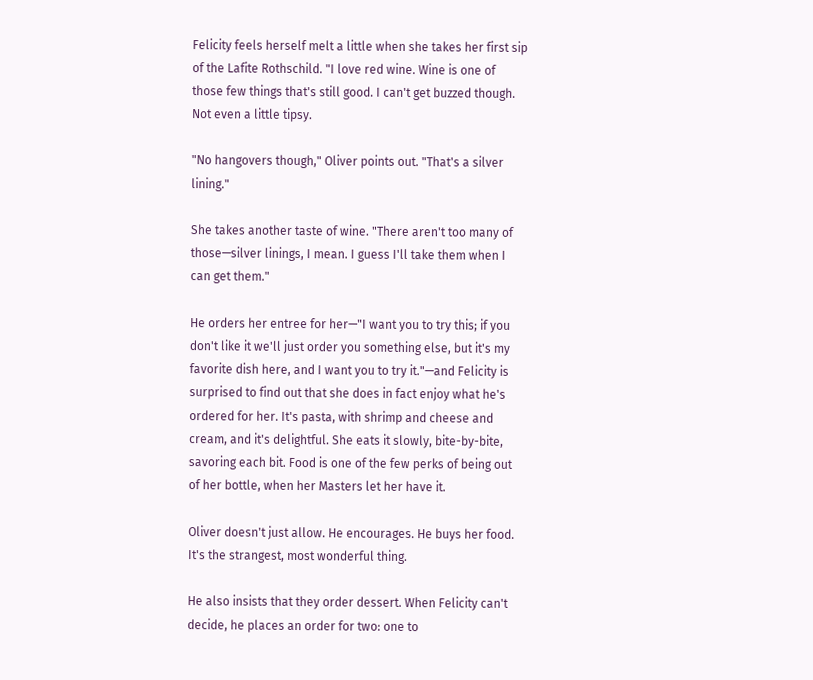Felicity feels herself melt a little when she takes her first sip of the Lafite Rothschild. "I love red wine. Wine is one of those few things that's still good. I can't get buzzed though. Not even a little tipsy.

"No hangovers though," Oliver points out. "That's a silver lining."

She takes another taste of wine. "There aren't too many of those—silver linings, I mean. I guess I'll take them when I can get them."

He orders her entree for her—"I want you to try this; if you don't like it we'll just order you something else, but it's my favorite dish here, and I want you to try it."—and Felicity is surprised to find out that she does in fact enjoy what he's ordered for her. It's pasta, with shrimp and cheese and cream, and it's delightful. She eats it slowly, bite-by-bite, savoring each bit. Food is one of the few perks of being out of her bottle, when her Masters let her have it.

Oliver doesn't just allow. He encourages. He buys her food. It's the strangest, most wonderful thing.

He also insists that they order dessert. When Felicity can't decide, he places an order for two: one to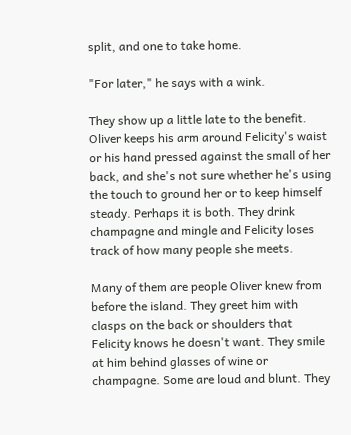split, and one to take home.

"For later," he says with a wink.

They show up a little late to the benefit. Oliver keeps his arm around Felicity's waist or his hand pressed against the small of her back, and she's not sure whether he's using the touch to ground her or to keep himself steady. Perhaps it is both. They drink champagne and mingle and Felicity loses track of how many people she meets.

Many of them are people Oliver knew from before the island. They greet him with clasps on the back or shoulders that Felicity knows he doesn't want. They smile at him behind glasses of wine or champagne. Some are loud and blunt. They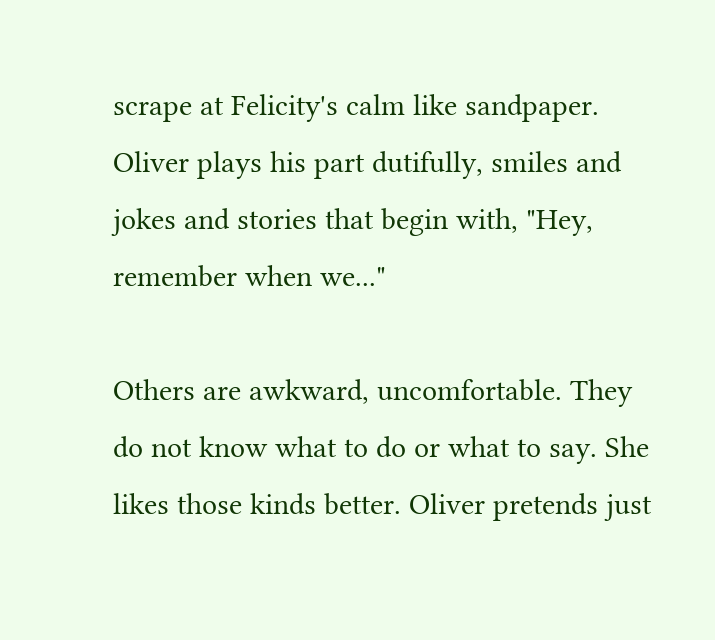scrape at Felicity's calm like sandpaper. Oliver plays his part dutifully, smiles and jokes and stories that begin with, "Hey, remember when we..."

Others are awkward, uncomfortable. They do not know what to do or what to say. She likes those kinds better. Oliver pretends just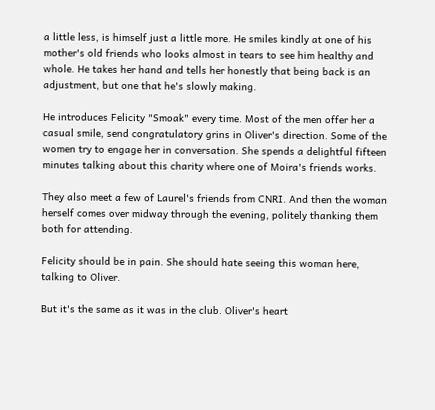a little less, is himself just a little more. He smiles kindly at one of his mother's old friends who looks almost in tears to see him healthy and whole. He takes her hand and tells her honestly that being back is an adjustment, but one that he's slowly making.

He introduces Felicity "Smoak" every time. Most of the men offer her a casual smile, send congratulatory grins in Oliver's direction. Some of the women try to engage her in conversation. She spends a delightful fifteen minutes talking about this charity where one of Moira's friends works.

They also meet a few of Laurel's friends from CNRI. And then the woman herself comes over midway through the evening, politely thanking them both for attending.

Felicity should be in pain. She should hate seeing this woman here, talking to Oliver.

But it's the same as it was in the club. Oliver's heart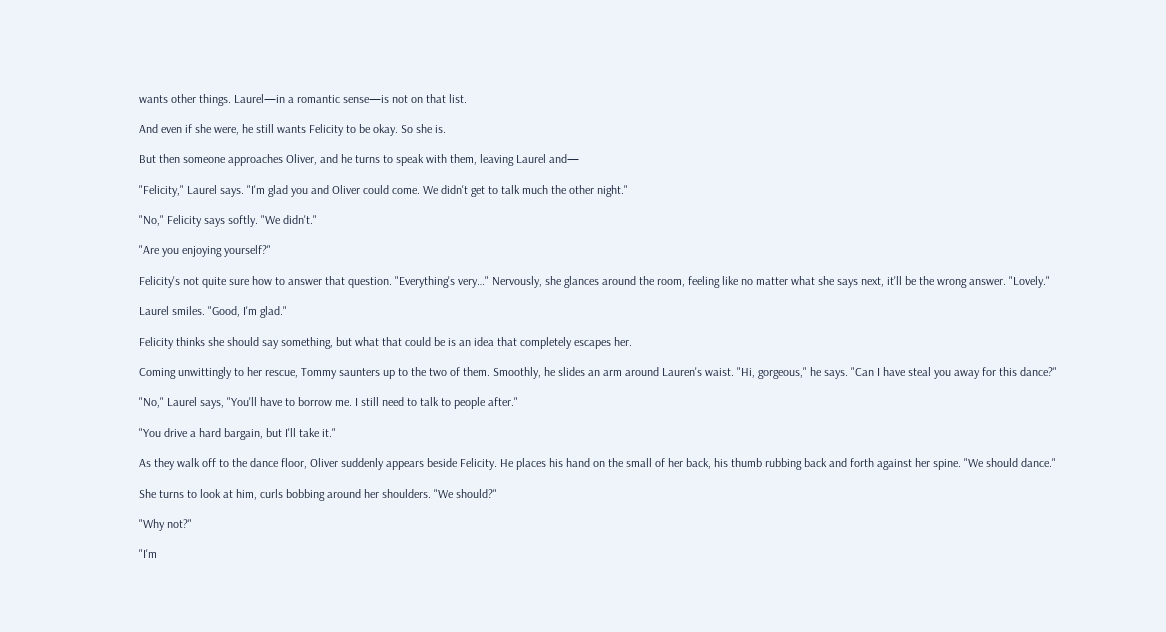wants other things. Laurel—in a romantic sense—is not on that list.

And even if she were, he still wants Felicity to be okay. So she is.

But then someone approaches Oliver, and he turns to speak with them, leaving Laurel and—

"Felicity," Laurel says. "I'm glad you and Oliver could come. We didn't get to talk much the other night."

"No," Felicity says softly. "We didn't."

"Are you enjoying yourself?"

Felicity's not quite sure how to answer that question. "Everything's very…" Nervously, she glances around the room, feeling like no matter what she says next, it'll be the wrong answer. "Lovely."

Laurel smiles. "Good, I'm glad."

Felicity thinks she should say something, but what that could be is an idea that completely escapes her.

Coming unwittingly to her rescue, Tommy saunters up to the two of them. Smoothly, he slides an arm around Lauren's waist. "Hi, gorgeous," he says. "Can I have steal you away for this dance?"

"No," Laurel says, "You'll have to borrow me. I still need to talk to people after."

"You drive a hard bargain, but I'll take it."

As they walk off to the dance floor, Oliver suddenly appears beside Felicity. He places his hand on the small of her back, his thumb rubbing back and forth against her spine. "We should dance."

She turns to look at him, curls bobbing around her shoulders. "We should?"

"Why not?"

"I'm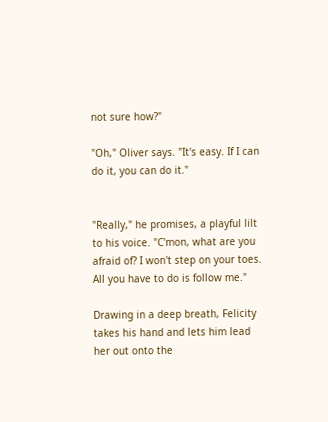not sure how?"

"Oh," Oliver says. "It's easy. If I can do it, you can do it."


"Really," he promises, a playful lilt to his voice. "C'mon, what are you afraid of? I won't step on your toes. All you have to do is follow me."

Drawing in a deep breath, Felicity takes his hand and lets him lead her out onto the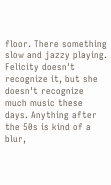floor. There something slow and jazzy playing. Felicity doesn't recognize it, but she doesn't recognize much music these days. Anything after the 50s is kind of a blur,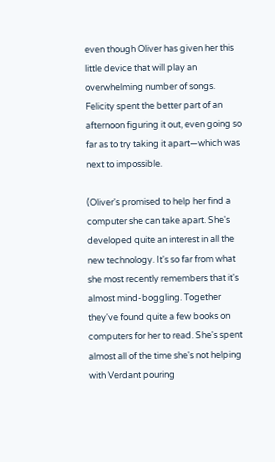even though Oliver has given her this little device that will play an overwhelming number of songs. Felicity spent the better part of an afternoon figuring it out, even going so far as to try taking it apart—which was next to impossible.

(Oliver's promised to help her find a computer she can take apart. She's developed quite an interest in all the new technology. It's so far from what she most recently remembers that it's almost mind-boggling. Together they've found quite a few books on computers for her to read. She's spent almost all of the time she's not helping with Verdant pouring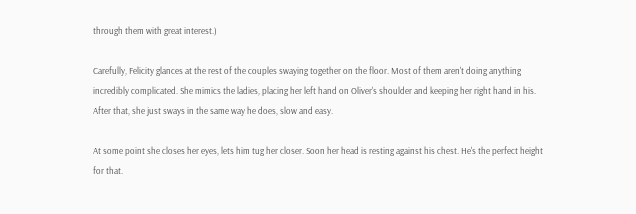through them with great interest.)

Carefully, Felicity glances at the rest of the couples swaying together on the floor. Most of them aren't doing anything incredibly complicated. She mimics the ladies, placing her left hand on Oliver's shoulder and keeping her right hand in his. After that, she just sways in the same way he does, slow and easy.

At some point she closes her eyes, lets him tug her closer. Soon her head is resting against his chest. He's the perfect height for that.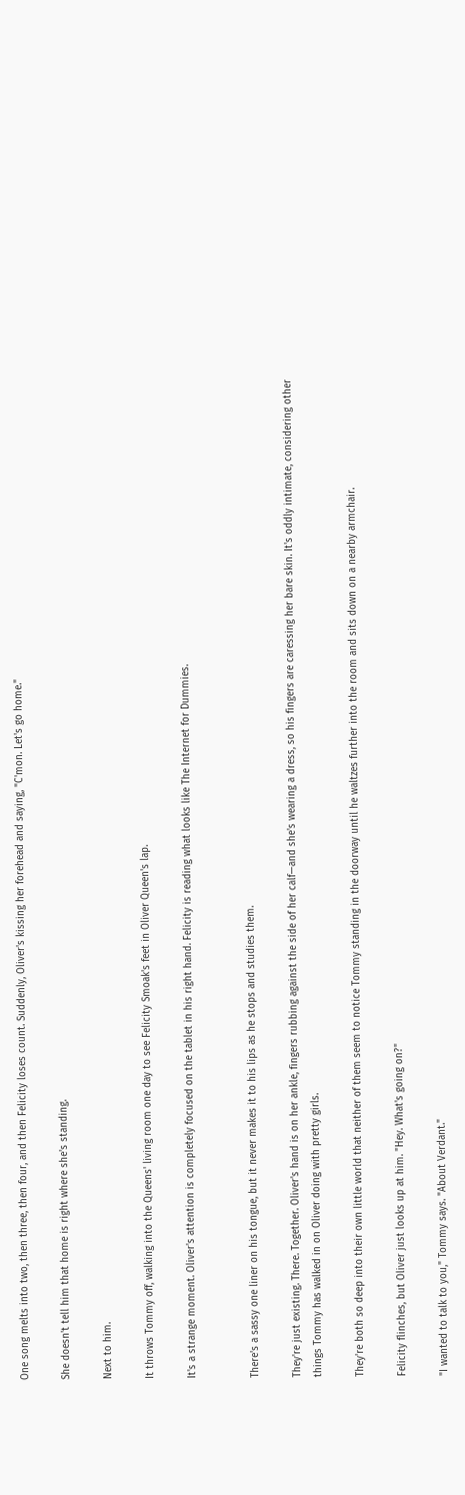One song melts into two, then three, then four, and then Felicity loses count. Suddenly, Oliver's kissing her forehead and saying, "C'mon. Let's go home."

She doesn't tell him that home is right where she's standing.

Next to him.

It throws Tommy off, walking into the Queens' living room one day to see Felicity Smoak's feet in Oliver Queen's lap.

It's a strange moment. Oliver's attention is completely focused on the tablet in his right hand. Felicity is reading what looks like The Internet for Dummies.


There's a sassy one liner on his tongue, but it never makes it to his lips as he stops and studies them.

They're just existing. There. Together. Oliver's hand is on her ankle, fingers rubbing against the side of her calf—and she's wearing a dress, so his fingers are caressing her bare skin. It's oddly intimate, considering other things Tommy has walked in on Oliver doing with pretty girls.

They're both so deep into their own little world that neither of them seem to notice Tommy standing in the doorway until he waltzes further into the room and sits down on a nearby armchair.

Felicity flinches, but Oliver just looks up at him. "Hey. What's going on?"

"I wanted to talk to you," Tommy says. "About Verdant."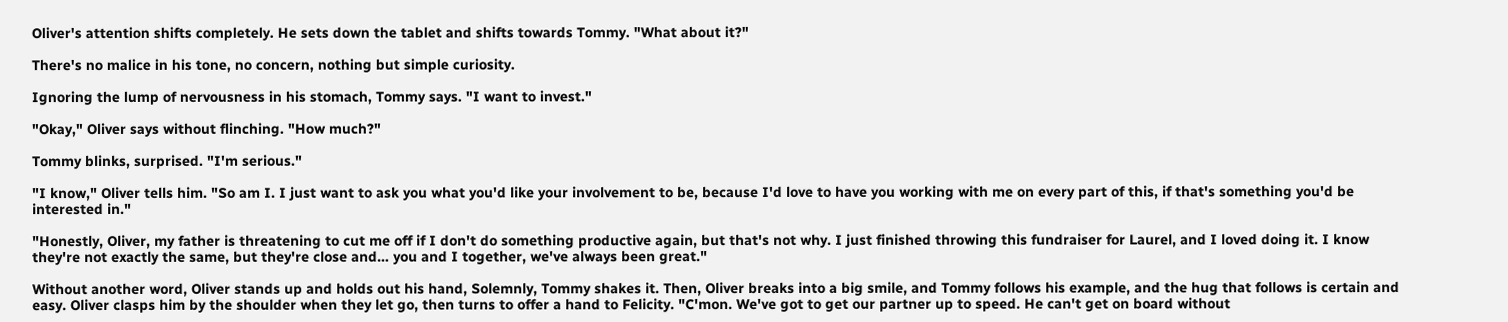Oliver's attention shifts completely. He sets down the tablet and shifts towards Tommy. "What about it?"

There's no malice in his tone, no concern, nothing but simple curiosity.

Ignoring the lump of nervousness in his stomach, Tommy says. "I want to invest."

"Okay," Oliver says without flinching. "How much?"

Tommy blinks, surprised. "I'm serious."

"I know," Oliver tells him. "So am I. I just want to ask you what you'd like your involvement to be, because I'd love to have you working with me on every part of this, if that's something you'd be interested in."

"Honestly, Oliver, my father is threatening to cut me off if I don't do something productive again, but that's not why. I just finished throwing this fundraiser for Laurel, and I loved doing it. I know they're not exactly the same, but they're close and… you and I together, we've always been great."

Without another word, Oliver stands up and holds out his hand, Solemnly, Tommy shakes it. Then, Oliver breaks into a big smile, and Tommy follows his example, and the hug that follows is certain and easy. Oliver clasps him by the shoulder when they let go, then turns to offer a hand to Felicity. "C'mon. We've got to get our partner up to speed. He can't get on board without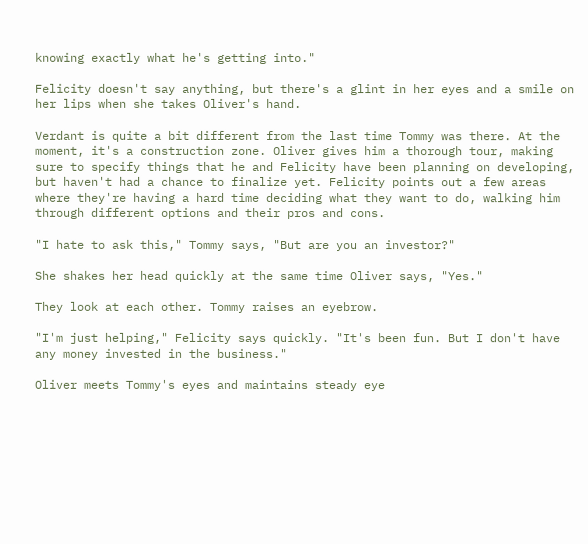knowing exactly what he's getting into."

Felicity doesn't say anything, but there's a glint in her eyes and a smile on her lips when she takes Oliver's hand.

Verdant is quite a bit different from the last time Tommy was there. At the moment, it's a construction zone. Oliver gives him a thorough tour, making sure to specify things that he and Felicity have been planning on developing, but haven't had a chance to finalize yet. Felicity points out a few areas where they're having a hard time deciding what they want to do, walking him through different options and their pros and cons.

"I hate to ask this," Tommy says, "But are you an investor?"

She shakes her head quickly at the same time Oliver says, "Yes."

They look at each other. Tommy raises an eyebrow.

"I'm just helping," Felicity says quickly. "It's been fun. But I don't have any money invested in the business."

Oliver meets Tommy's eyes and maintains steady eye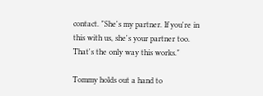contact. "She's my partner. If you're in this with us, she's your partner too. That's the only way this works."

Tommy holds out a hand to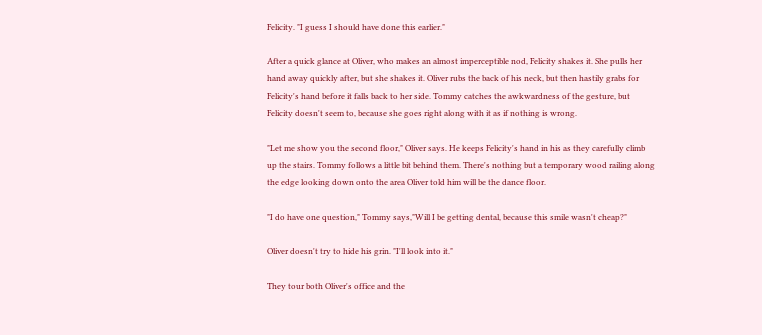Felicity. "I guess I should have done this earlier."

After a quick glance at Oliver, who makes an almost imperceptible nod, Felicity shakes it. She pulls her hand away quickly after, but she shakes it. Oliver rubs the back of his neck, but then hastily grabs for Felicity's hand before it falls back to her side. Tommy catches the awkwardness of the gesture, but Felicity doesn't seem to, because she goes right along with it as if nothing is wrong.

"Let me show you the second floor," Oliver says. He keeps Felicity's hand in his as they carefully climb up the stairs. Tommy follows a little bit behind them. There's nothing but a temporary wood railing along the edge looking down onto the area Oliver told him will be the dance floor.

"I do have one question," Tommy says,"Will I be getting dental, because this smile wasn't cheap?"

Oliver doesn't try to hide his grin. "I'll look into it."

They tour both Oliver's office and the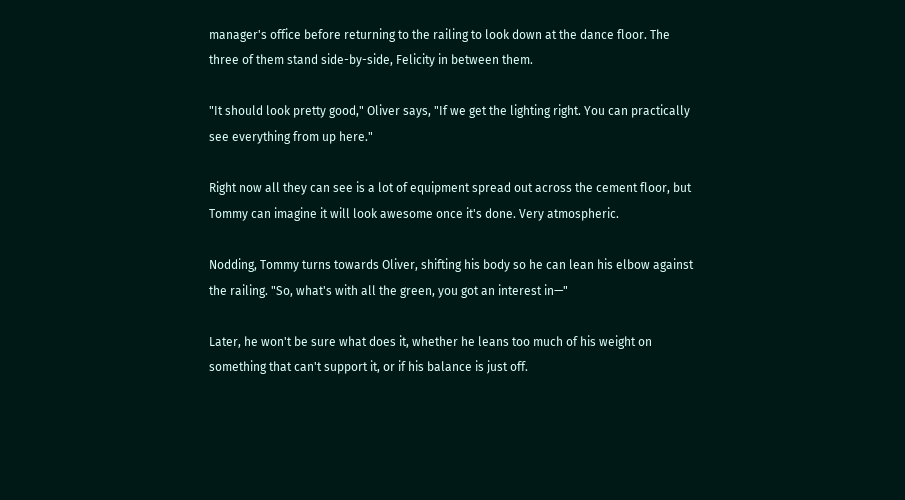manager's office before returning to the railing to look down at the dance floor. The three of them stand side-by-side, Felicity in between them.

"It should look pretty good," Oliver says, "If we get the lighting right. You can practically see everything from up here."

Right now all they can see is a lot of equipment spread out across the cement floor, but Tommy can imagine it will look awesome once it's done. Very atmospheric.

Nodding, Tommy turns towards Oliver, shifting his body so he can lean his elbow against the railing. "So, what's with all the green, you got an interest in—"

Later, he won't be sure what does it, whether he leans too much of his weight on something that can't support it, or if his balance is just off.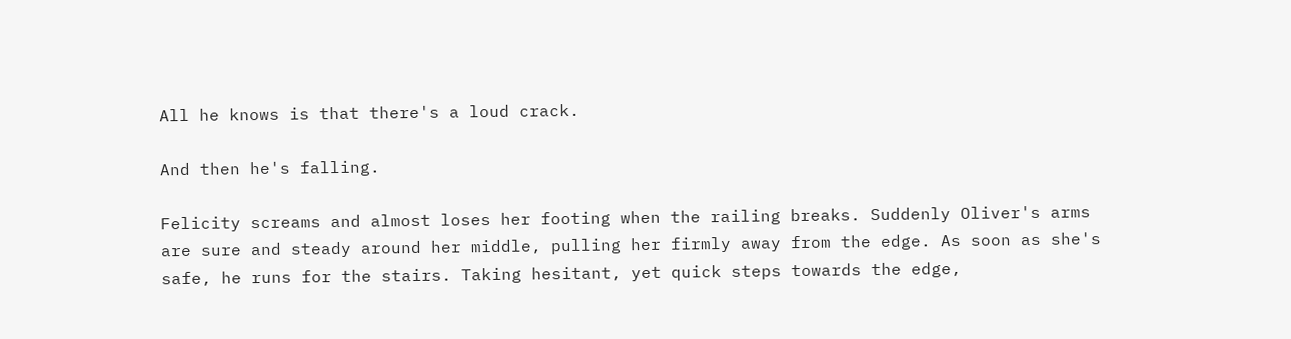All he knows is that there's a loud crack.

And then he's falling.

Felicity screams and almost loses her footing when the railing breaks. Suddenly Oliver's arms are sure and steady around her middle, pulling her firmly away from the edge. As soon as she's safe, he runs for the stairs. Taking hesitant, yet quick steps towards the edge,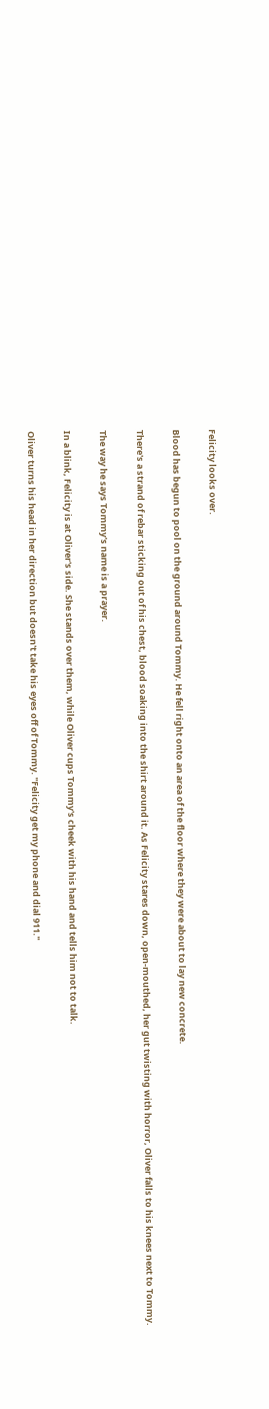Felicity looks over.

Blood has begun to pool on the ground around Tommy. He fell right onto an area of the floor where they were about to lay new concrete.

There's a strand of rebar sticking out of his chest, blood soaking into the shirt around it. As Felicity stares down, open-mouthed, her gut twisting with horror, Oliver falls to his knees next to Tommy.

The way he says Tommy's name is a prayer.

In a blink, Felicity is at Oliver's side. She stands over them, while Oliver cups Tommy's cheek with his hand and tells him not to talk.

Oliver turns his head in her direction but doesn't take his eyes off of Tommy. "Felicity get my phone and dial 911."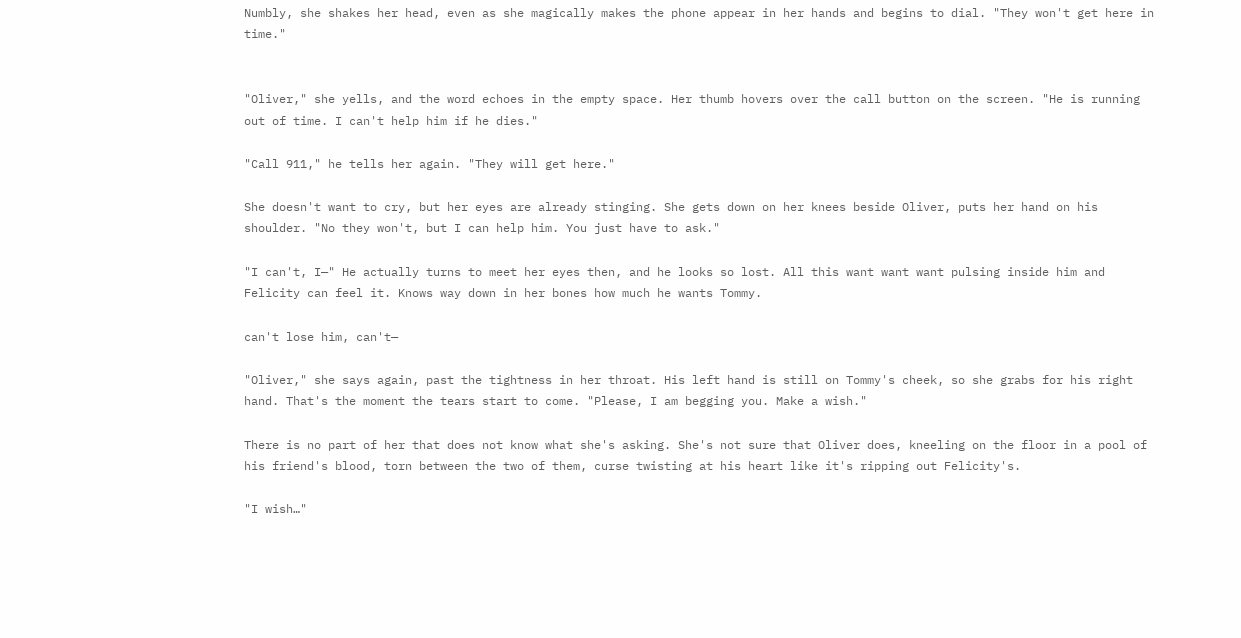Numbly, she shakes her head, even as she magically makes the phone appear in her hands and begins to dial. "They won't get here in time."


"Oliver," she yells, and the word echoes in the empty space. Her thumb hovers over the call button on the screen. "He is running out of time. I can't help him if he dies."

"Call 911," he tells her again. "They will get here."

She doesn't want to cry, but her eyes are already stinging. She gets down on her knees beside Oliver, puts her hand on his shoulder. "No they won't, but I can help him. You just have to ask."

"I can't, I—" He actually turns to meet her eyes then, and he looks so lost. All this want want want pulsing inside him and Felicity can feel it. Knows way down in her bones how much he wants Tommy.

can't lose him, can't—

"Oliver," she says again, past the tightness in her throat. His left hand is still on Tommy's cheek, so she grabs for his right hand. That's the moment the tears start to come. "Please, I am begging you. Make a wish."

There is no part of her that does not know what she's asking. She's not sure that Oliver does, kneeling on the floor in a pool of his friend's blood, torn between the two of them, curse twisting at his heart like it's ripping out Felicity's.

"I wish…"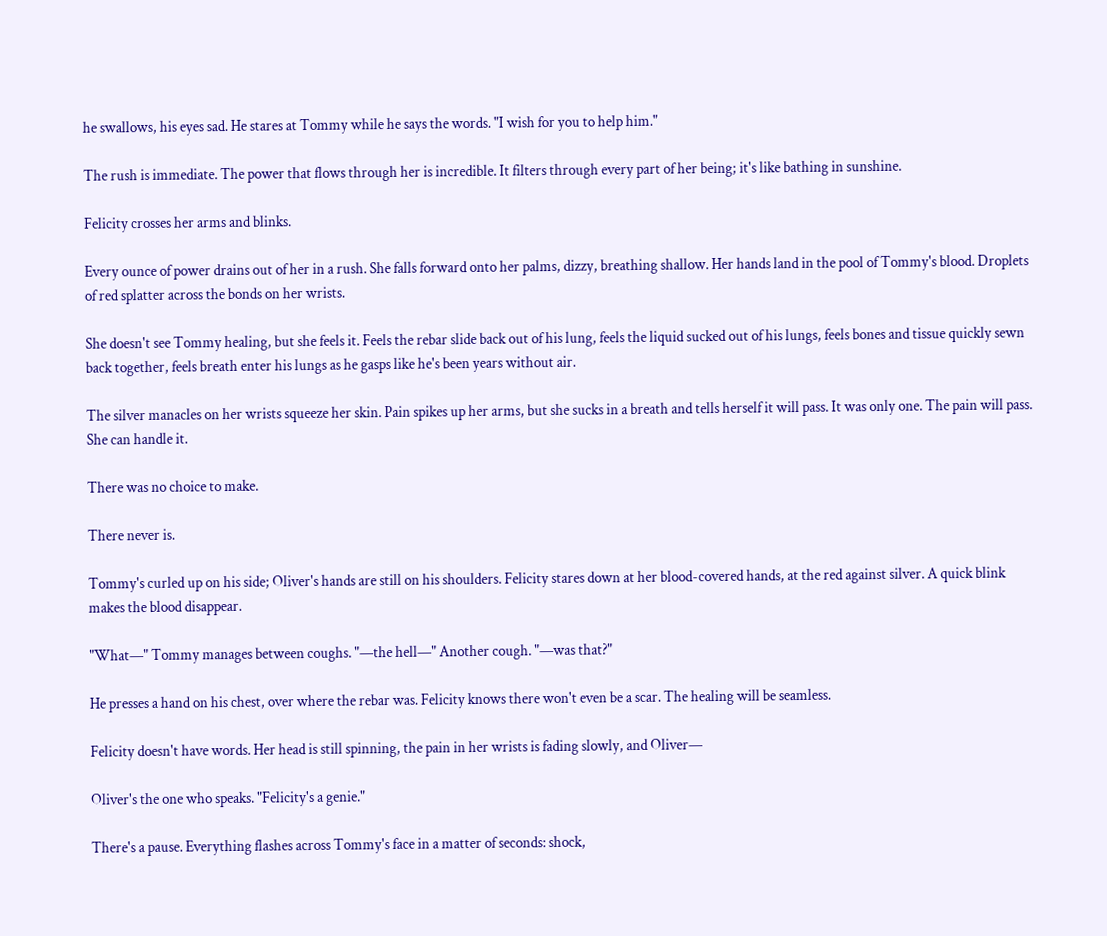he swallows, his eyes sad. He stares at Tommy while he says the words. "I wish for you to help him."

The rush is immediate. The power that flows through her is incredible. It filters through every part of her being; it's like bathing in sunshine.

Felicity crosses her arms and blinks.

Every ounce of power drains out of her in a rush. She falls forward onto her palms, dizzy, breathing shallow. Her hands land in the pool of Tommy's blood. Droplets of red splatter across the bonds on her wrists.

She doesn't see Tommy healing, but she feels it. Feels the rebar slide back out of his lung, feels the liquid sucked out of his lungs, feels bones and tissue quickly sewn back together, feels breath enter his lungs as he gasps like he's been years without air.

The silver manacles on her wrists squeeze her skin. Pain spikes up her arms, but she sucks in a breath and tells herself it will pass. It was only one. The pain will pass. She can handle it.

There was no choice to make.

There never is.

Tommy's curled up on his side; Oliver's hands are still on his shoulders. Felicity stares down at her blood-covered hands, at the red against silver. A quick blink makes the blood disappear.

"What—" Tommy manages between coughs. "—the hell—" Another cough. "—was that?"

He presses a hand on his chest, over where the rebar was. Felicity knows there won't even be a scar. The healing will be seamless.

Felicity doesn't have words. Her head is still spinning, the pain in her wrists is fading slowly, and Oliver—

Oliver's the one who speaks. "Felicity's a genie."

There's a pause. Everything flashes across Tommy's face in a matter of seconds: shock,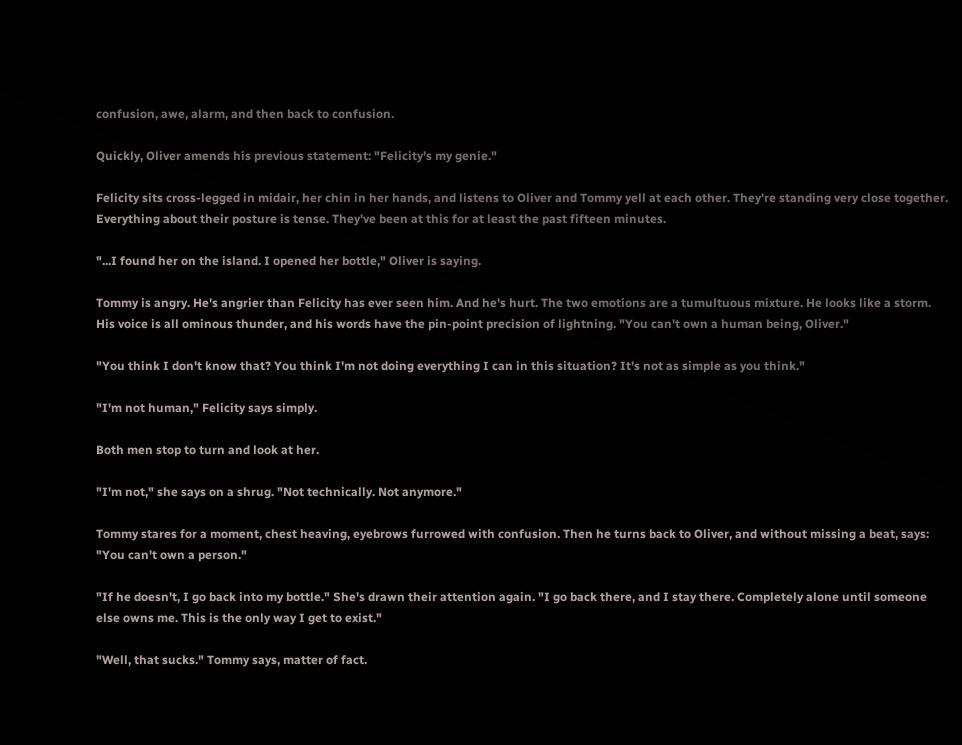confusion, awe, alarm, and then back to confusion.

Quickly, Oliver amends his previous statement: "Felicity's my genie."

Felicity sits cross-legged in midair, her chin in her hands, and listens to Oliver and Tommy yell at each other. They're standing very close together. Everything about their posture is tense. They've been at this for at least the past fifteen minutes.

"...I found her on the island. I opened her bottle," Oliver is saying.

Tommy is angry. He's angrier than Felicity has ever seen him. And he's hurt. The two emotions are a tumultuous mixture. He looks like a storm. His voice is all ominous thunder, and his words have the pin-point precision of lightning. "You can't own a human being, Oliver."

"You think I don't know that? You think I'm not doing everything I can in this situation? It's not as simple as you think."

"I'm not human," Felicity says simply.

Both men stop to turn and look at her.

"I'm not," she says on a shrug. "Not technically. Not anymore."

Tommy stares for a moment, chest heaving, eyebrows furrowed with confusion. Then he turns back to Oliver, and without missing a beat, says: "You can't own a person."

"If he doesn't, I go back into my bottle." She's drawn their attention again. "I go back there, and I stay there. Completely alone until someone else owns me. This is the only way I get to exist."

"Well, that sucks." Tommy says, matter of fact.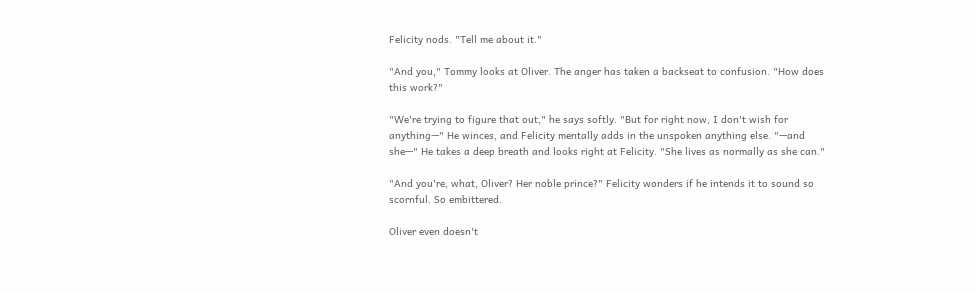Felicity nods. "Tell me about it."

"And you," Tommy looks at Oliver. The anger has taken a backseat to confusion. "How does this work?"

"We're trying to figure that out," he says softly. "But for right now, I don't wish for anything—" He winces, and Felicity mentally adds in the unspoken anything else. "—and she—" He takes a deep breath and looks right at Felicity. "She lives as normally as she can."

"And you're, what, Oliver? Her noble prince?" Felicity wonders if he intends it to sound so scornful. So embittered.

Oliver even doesn't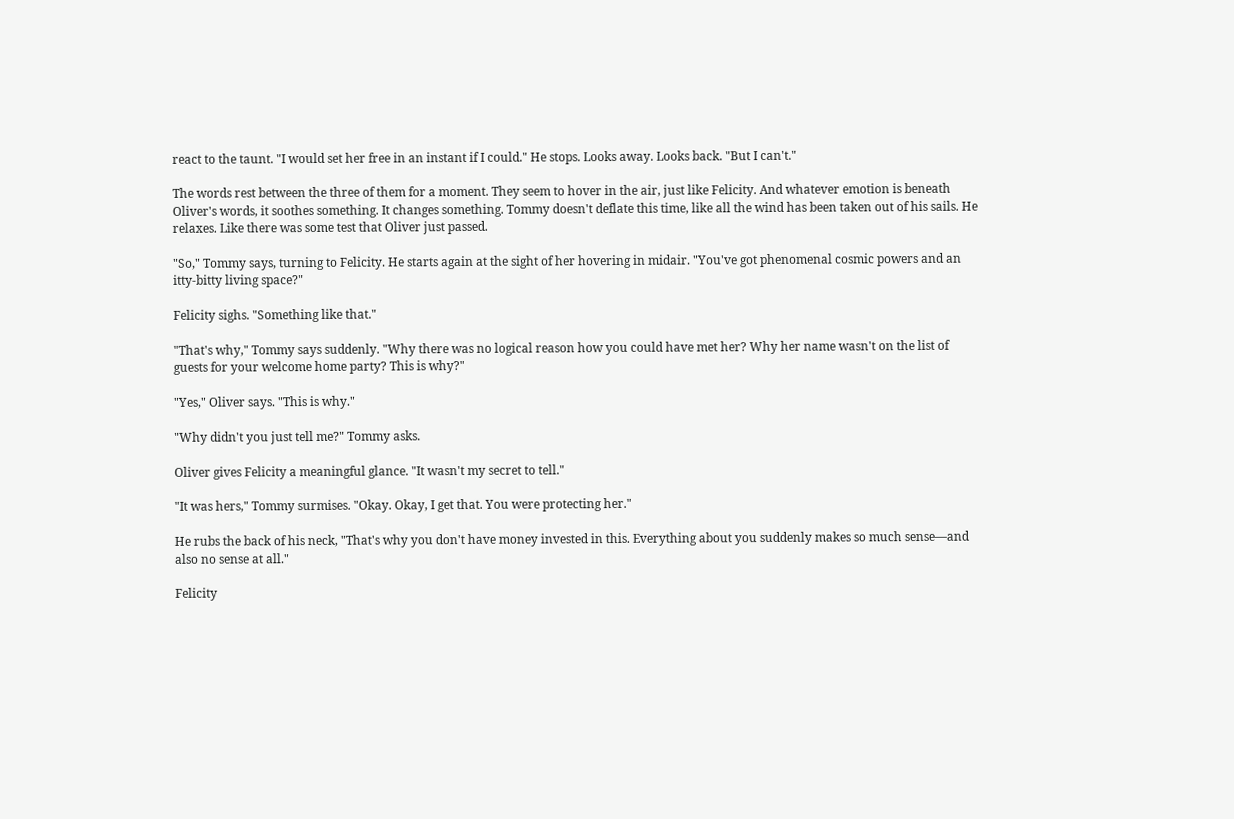react to the taunt. "I would set her free in an instant if I could." He stops. Looks away. Looks back. "But I can't."

The words rest between the three of them for a moment. They seem to hover in the air, just like Felicity. And whatever emotion is beneath Oliver's words, it soothes something. It changes something. Tommy doesn't deflate this time, like all the wind has been taken out of his sails. He relaxes. Like there was some test that Oliver just passed.

"So," Tommy says, turning to Felicity. He starts again at the sight of her hovering in midair. "You've got phenomenal cosmic powers and an itty-bitty living space?"

Felicity sighs. "Something like that."

"That's why," Tommy says suddenly. "Why there was no logical reason how you could have met her? Why her name wasn't on the list of guests for your welcome home party? This is why?"

"Yes," Oliver says. "This is why."

"Why didn't you just tell me?" Tommy asks.

Oliver gives Felicity a meaningful glance. "It wasn't my secret to tell."

"It was hers," Tommy surmises. "Okay. Okay, I get that. You were protecting her."

He rubs the back of his neck, "That's why you don't have money invested in this. Everything about you suddenly makes so much sense—and also no sense at all."

Felicity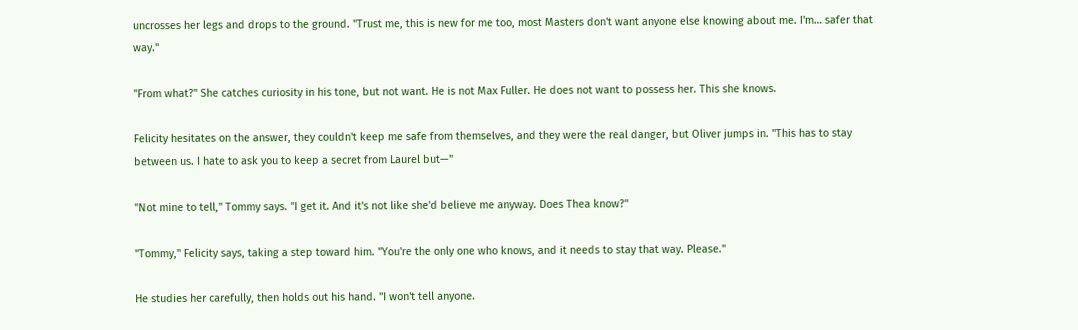uncrosses her legs and drops to the ground. "Trust me, this is new for me too, most Masters don't want anyone else knowing about me. I'm… safer that way."

"From what?" She catches curiosity in his tone, but not want. He is not Max Fuller. He does not want to possess her. This she knows.

Felicity hesitates on the answer, they couldn't keep me safe from themselves, and they were the real danger, but Oliver jumps in. "This has to stay between us. I hate to ask you to keep a secret from Laurel but—"

"Not mine to tell," Tommy says. "I get it. And it's not like she'd believe me anyway. Does Thea know?"

"Tommy," Felicity says, taking a step toward him. "You're the only one who knows, and it needs to stay that way. Please."

He studies her carefully, then holds out his hand. "I won't tell anyone.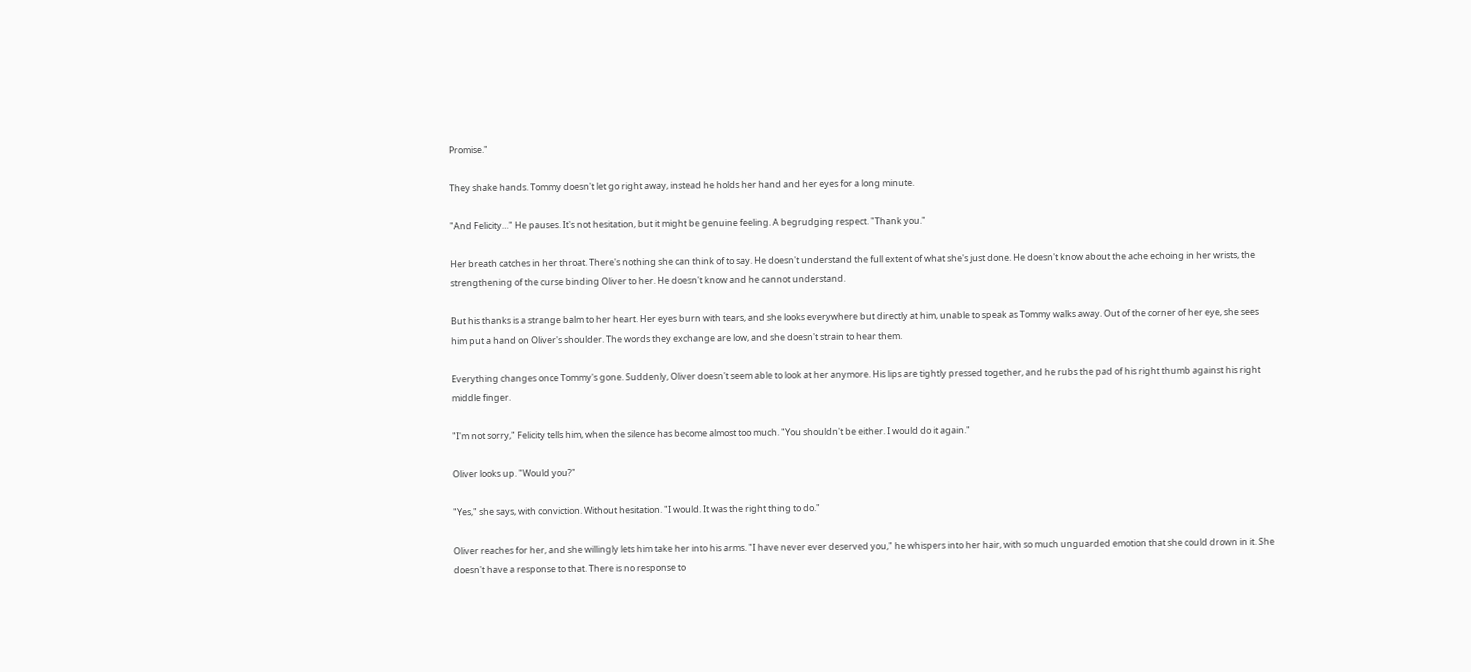Promise."

They shake hands. Tommy doesn't let go right away, instead he holds her hand and her eyes for a long minute.

"And Felicity…" He pauses. It's not hesitation, but it might be genuine feeling. A begrudging respect. "Thank you."

Her breath catches in her throat. There's nothing she can think of to say. He doesn't understand the full extent of what she's just done. He doesn't know about the ache echoing in her wrists, the strengthening of the curse binding Oliver to her. He doesn't know and he cannot understand.

But his thanks is a strange balm to her heart. Her eyes burn with tears, and she looks everywhere but directly at him, unable to speak as Tommy walks away. Out of the corner of her eye, she sees him put a hand on Oliver's shoulder. The words they exchange are low, and she doesn't strain to hear them.

Everything changes once Tommy's gone. Suddenly, Oliver doesn't seem able to look at her anymore. His lips are tightly pressed together, and he rubs the pad of his right thumb against his right middle finger.

"I'm not sorry," Felicity tells him, when the silence has become almost too much. "You shouldn't be either. I would do it again."

Oliver looks up. "Would you?"

"Yes," she says, with conviction. Without hesitation. "I would. It was the right thing to do."

Oliver reaches for her, and she willingly lets him take her into his arms. "I have never ever deserved you," he whispers into her hair, with so much unguarded emotion that she could drown in it. She doesn't have a response to that. There is no response to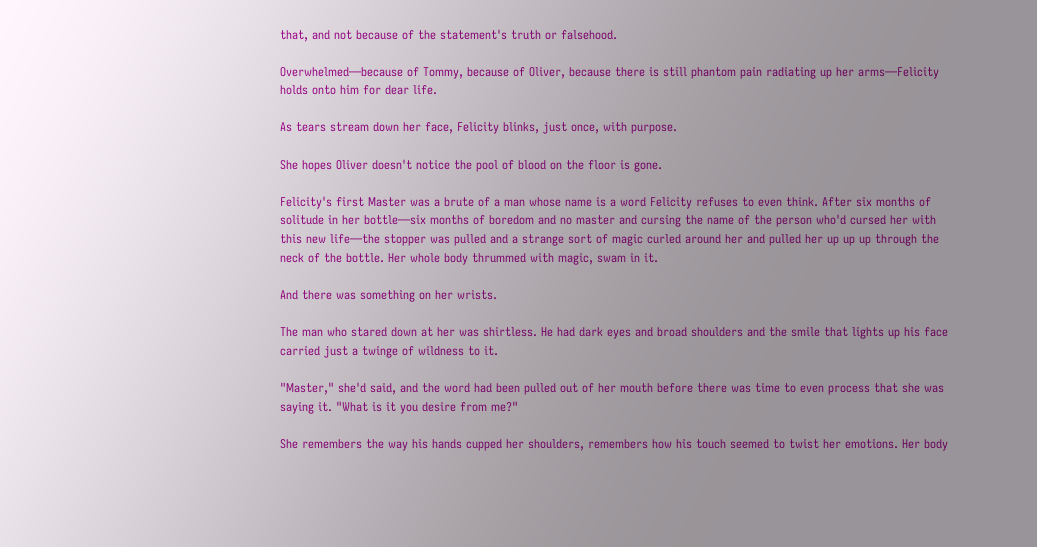that, and not because of the statement's truth or falsehood.

Overwhelmed—because of Tommy, because of Oliver, because there is still phantom pain radiating up her arms—Felicity holds onto him for dear life.

As tears stream down her face, Felicity blinks, just once, with purpose.

She hopes Oliver doesn't notice the pool of blood on the floor is gone.

Felicity's first Master was a brute of a man whose name is a word Felicity refuses to even think. After six months of solitude in her bottle—six months of boredom and no master and cursing the name of the person who'd cursed her with this new life—the stopper was pulled and a strange sort of magic curled around her and pulled her up up up through the neck of the bottle. Her whole body thrummed with magic, swam in it.

And there was something on her wrists.

The man who stared down at her was shirtless. He had dark eyes and broad shoulders and the smile that lights up his face carried just a twinge of wildness to it.

"Master," she'd said, and the word had been pulled out of her mouth before there was time to even process that she was saying it. "What is it you desire from me?"

She remembers the way his hands cupped her shoulders, remembers how his touch seemed to twist her emotions. Her body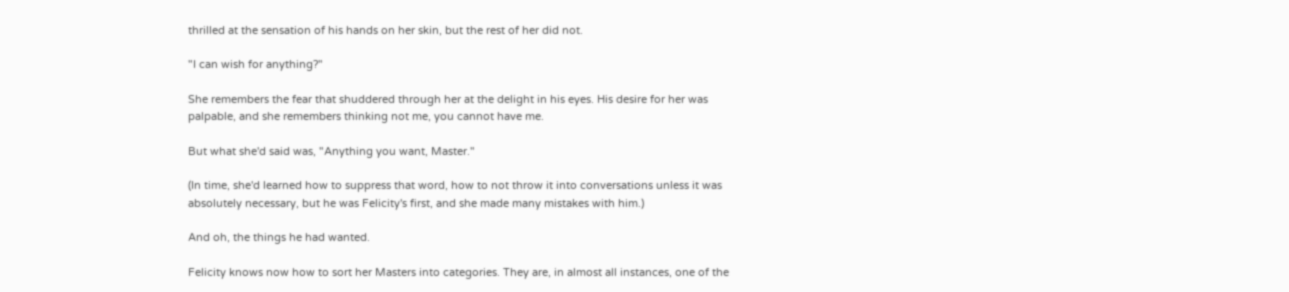thrilled at the sensation of his hands on her skin, but the rest of her did not.

"I can wish for anything?"

She remembers the fear that shuddered through her at the delight in his eyes. His desire for her was palpable, and she remembers thinking not me, you cannot have me.

But what she'd said was, "Anything you want, Master."

(In time, she'd learned how to suppress that word, how to not throw it into conversations unless it was absolutely necessary, but he was Felicity's first, and she made many mistakes with him.)

And oh, the things he had wanted.

Felicity knows now how to sort her Masters into categories. They are, in almost all instances, one of the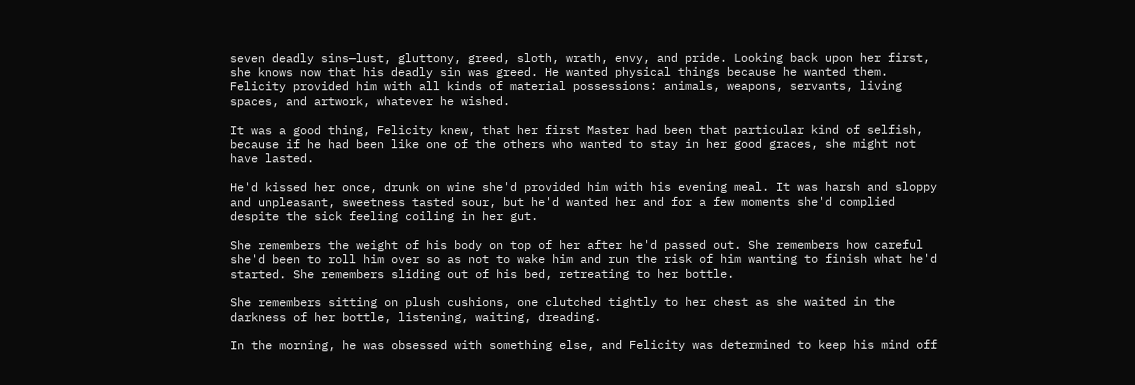seven deadly sins—lust, gluttony, greed, sloth, wrath, envy, and pride. Looking back upon her first, she knows now that his deadly sin was greed. He wanted physical things because he wanted them. Felicity provided him with all kinds of material possessions: animals, weapons, servants, living spaces, and artwork, whatever he wished.

It was a good thing, Felicity knew, that her first Master had been that particular kind of selfish, because if he had been like one of the others who wanted to stay in her good graces, she might not have lasted.

He'd kissed her once, drunk on wine she'd provided him with his evening meal. It was harsh and sloppy and unpleasant, sweetness tasted sour, but he'd wanted her and for a few moments she'd complied despite the sick feeling coiling in her gut.

She remembers the weight of his body on top of her after he'd passed out. She remembers how careful she'd been to roll him over so as not to wake him and run the risk of him wanting to finish what he'd started. She remembers sliding out of his bed, retreating to her bottle.

She remembers sitting on plush cushions, one clutched tightly to her chest as she waited in the darkness of her bottle, listening, waiting, dreading.

In the morning, he was obsessed with something else, and Felicity was determined to keep his mind off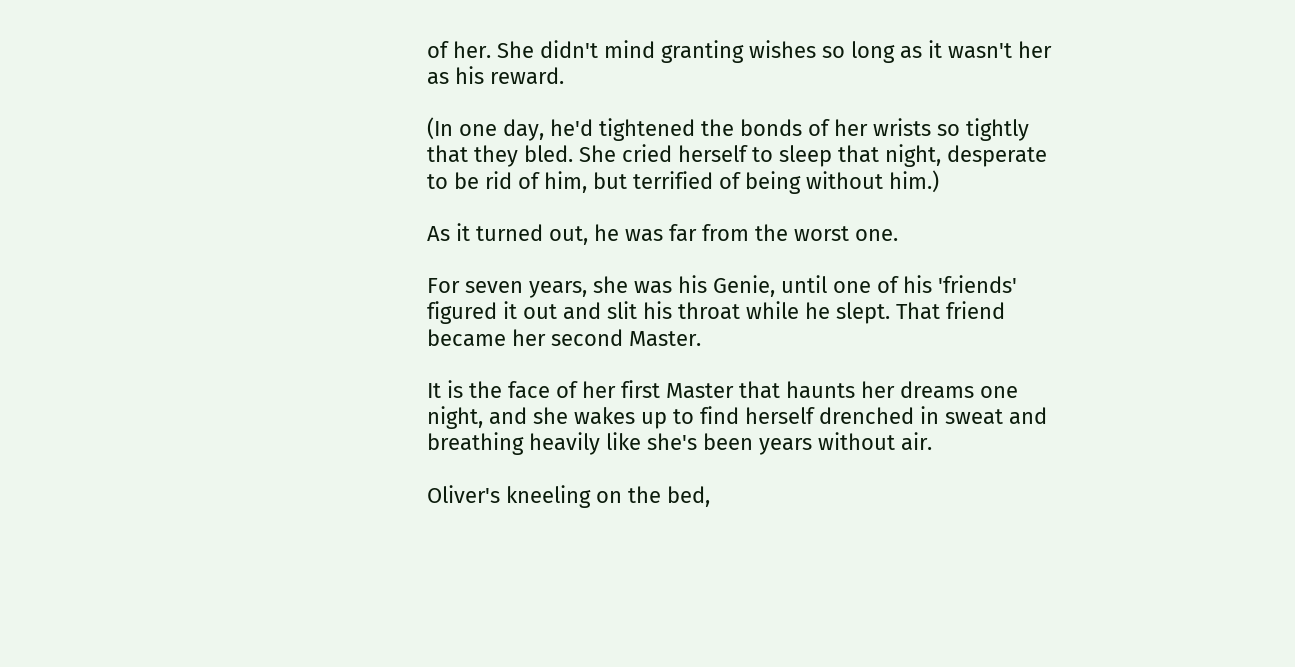of her. She didn't mind granting wishes so long as it wasn't her as his reward.

(In one day, he'd tightened the bonds of her wrists so tightly that they bled. She cried herself to sleep that night, desperate to be rid of him, but terrified of being without him.)

As it turned out, he was far from the worst one.

For seven years, she was his Genie, until one of his 'friends' figured it out and slit his throat while he slept. That friend became her second Master.

It is the face of her first Master that haunts her dreams one night, and she wakes up to find herself drenched in sweat and breathing heavily like she's been years without air.

Oliver's kneeling on the bed,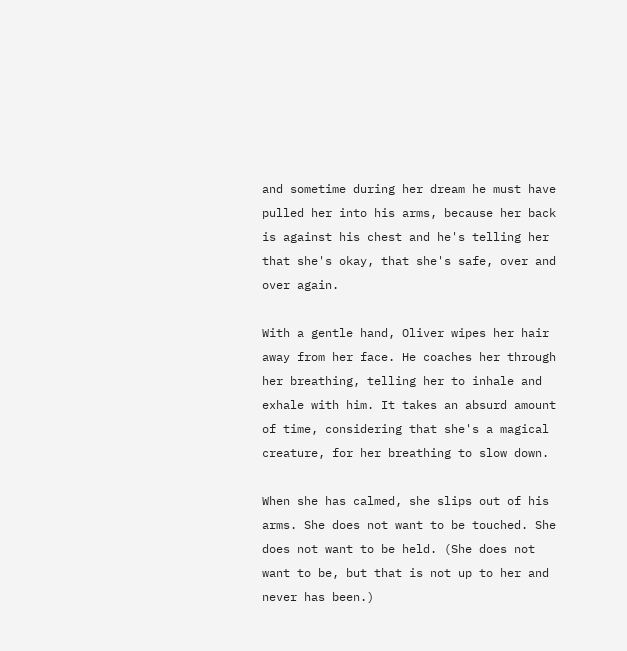and sometime during her dream he must have pulled her into his arms, because her back is against his chest and he's telling her that she's okay, that she's safe, over and over again.

With a gentle hand, Oliver wipes her hair away from her face. He coaches her through her breathing, telling her to inhale and exhale with him. It takes an absurd amount of time, considering that she's a magical creature, for her breathing to slow down.

When she has calmed, she slips out of his arms. She does not want to be touched. She does not want to be held. (She does not want to be, but that is not up to her and never has been.)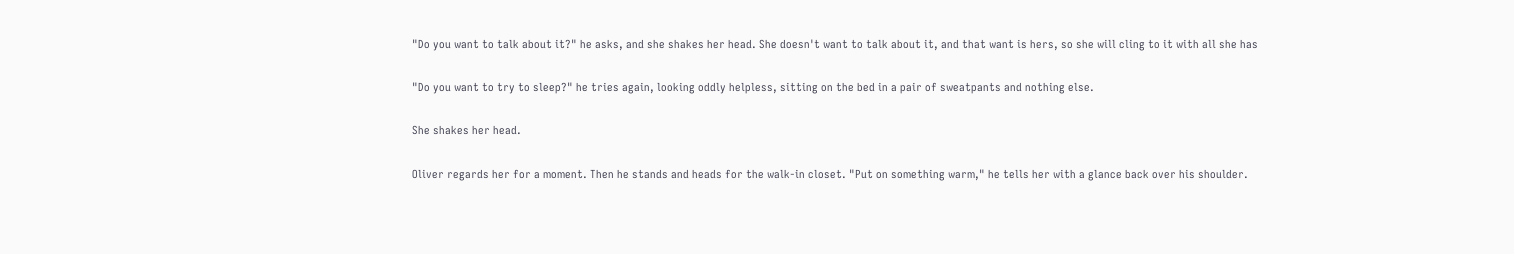"Do you want to talk about it?" he asks, and she shakes her head. She doesn't want to talk about it, and that want is hers, so she will cling to it with all she has

"Do you want to try to sleep?" he tries again, looking oddly helpless, sitting on the bed in a pair of sweatpants and nothing else.

She shakes her head.

Oliver regards her for a moment. Then he stands and heads for the walk-in closet. "Put on something warm," he tells her with a glance back over his shoulder.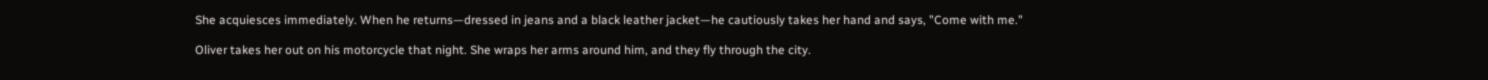She acquiesces immediately. When he returns—dressed in jeans and a black leather jacket—he cautiously takes her hand and says, "Come with me."

Oliver takes her out on his motorcycle that night. She wraps her arms around him, and they fly through the city.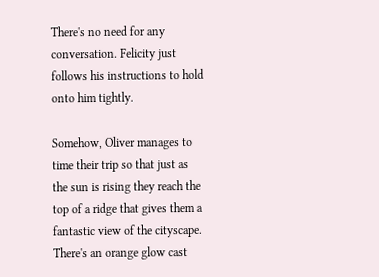There's no need for any conversation. Felicity just follows his instructions to hold onto him tightly.

Somehow, Oliver manages to time their trip so that just as the sun is rising they reach the top of a ridge that gives them a fantastic view of the cityscape. There's an orange glow cast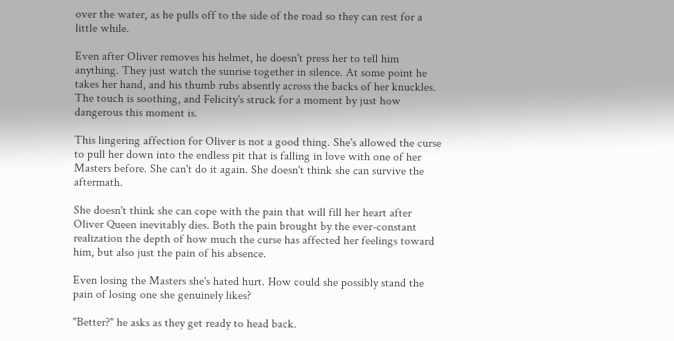over the water, as he pulls off to the side of the road so they can rest for a little while.

Even after Oliver removes his helmet, he doesn't press her to tell him anything. They just watch the sunrise together in silence. At some point he takes her hand, and his thumb rubs absently across the backs of her knuckles. The touch is soothing, and Felicity's struck for a moment by just how dangerous this moment is.

This lingering affection for Oliver is not a good thing. She's allowed the curse to pull her down into the endless pit that is falling in love with one of her Masters before. She can't do it again. She doesn't think she can survive the aftermath.

She doesn't think she can cope with the pain that will fill her heart after Oliver Queen inevitably dies. Both the pain brought by the ever-constant realization the depth of how much the curse has affected her feelings toward him, but also just the pain of his absence.

Even losing the Masters she's hated hurt. How could she possibly stand the pain of losing one she genuinely likes?

"Better?" he asks as they get ready to head back.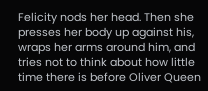Felicity nods her head. Then she presses her body up against his, wraps her arms around him, and tries not to think about how little time there is before Oliver Queen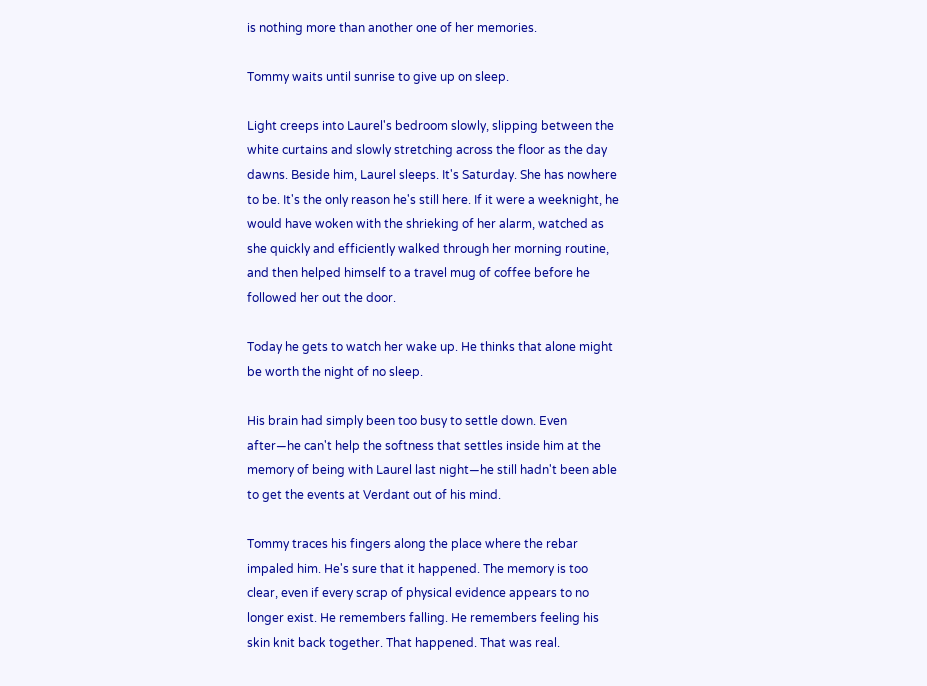is nothing more than another one of her memories.

Tommy waits until sunrise to give up on sleep.

Light creeps into Laurel's bedroom slowly, slipping between the white curtains and slowly stretching across the floor as the day dawns. Beside him, Laurel sleeps. It's Saturday. She has nowhere to be. It's the only reason he's still here. If it were a weeknight, he would have woken with the shrieking of her alarm, watched as she quickly and efficiently walked through her morning routine, and then helped himself to a travel mug of coffee before he followed her out the door.

Today he gets to watch her wake up. He thinks that alone might be worth the night of no sleep.

His brain had simply been too busy to settle down. Even after—he can't help the softness that settles inside him at the memory of being with Laurel last night—he still hadn't been able to get the events at Verdant out of his mind.

Tommy traces his fingers along the place where the rebar impaled him. He's sure that it happened. The memory is too clear, even if every scrap of physical evidence appears to no longer exist. He remembers falling. He remembers feeling his skin knit back together. That happened. That was real.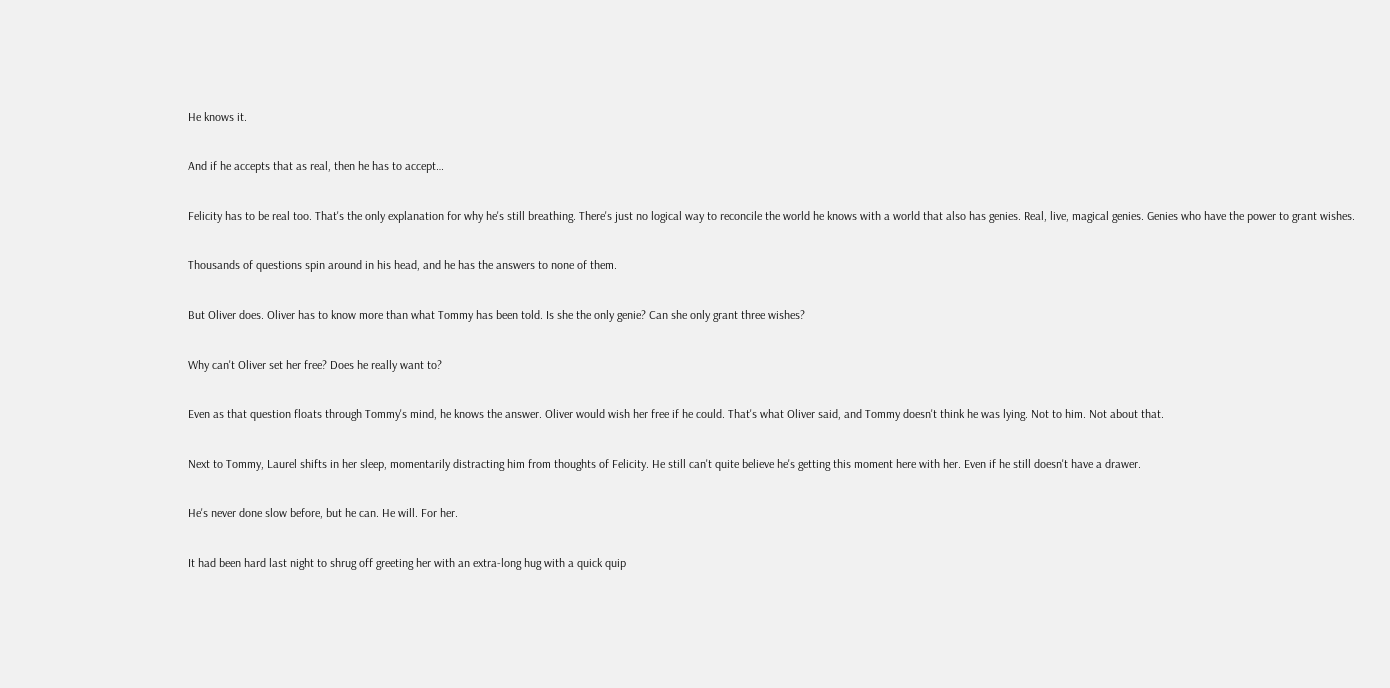He knows it.

And if he accepts that as real, then he has to accept…

Felicity has to be real too. That's the only explanation for why he's still breathing. There's just no logical way to reconcile the world he knows with a world that also has genies. Real, live, magical genies. Genies who have the power to grant wishes.

Thousands of questions spin around in his head, and he has the answers to none of them.

But Oliver does. Oliver has to know more than what Tommy has been told. Is she the only genie? Can she only grant three wishes?

Why can't Oliver set her free? Does he really want to?

Even as that question floats through Tommy's mind, he knows the answer. Oliver would wish her free if he could. That's what Oliver said, and Tommy doesn't think he was lying. Not to him. Not about that.

Next to Tommy, Laurel shifts in her sleep, momentarily distracting him from thoughts of Felicity. He still can't quite believe he's getting this moment here with her. Even if he still doesn't have a drawer.

He's never done slow before, but he can. He will. For her.

It had been hard last night to shrug off greeting her with an extra-long hug with a quick quip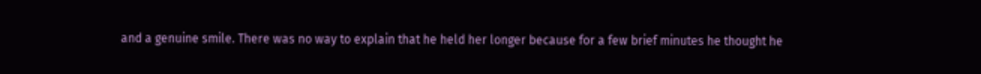and a genuine smile. There was no way to explain that he held her longer because for a few brief minutes he thought he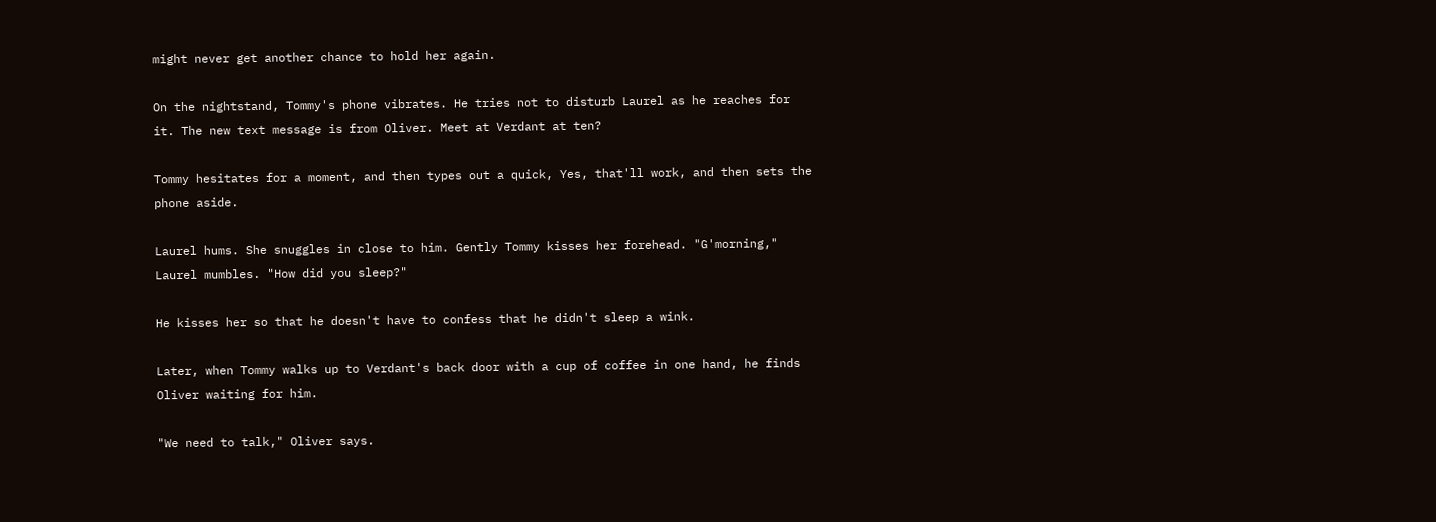might never get another chance to hold her again.

On the nightstand, Tommy's phone vibrates. He tries not to disturb Laurel as he reaches for it. The new text message is from Oliver. Meet at Verdant at ten?

Tommy hesitates for a moment, and then types out a quick, Yes, that'll work, and then sets the phone aside.

Laurel hums. She snuggles in close to him. Gently Tommy kisses her forehead. "G'morning," Laurel mumbles. "How did you sleep?"

He kisses her so that he doesn't have to confess that he didn't sleep a wink.

Later, when Tommy walks up to Verdant's back door with a cup of coffee in one hand, he finds Oliver waiting for him.

"We need to talk," Oliver says.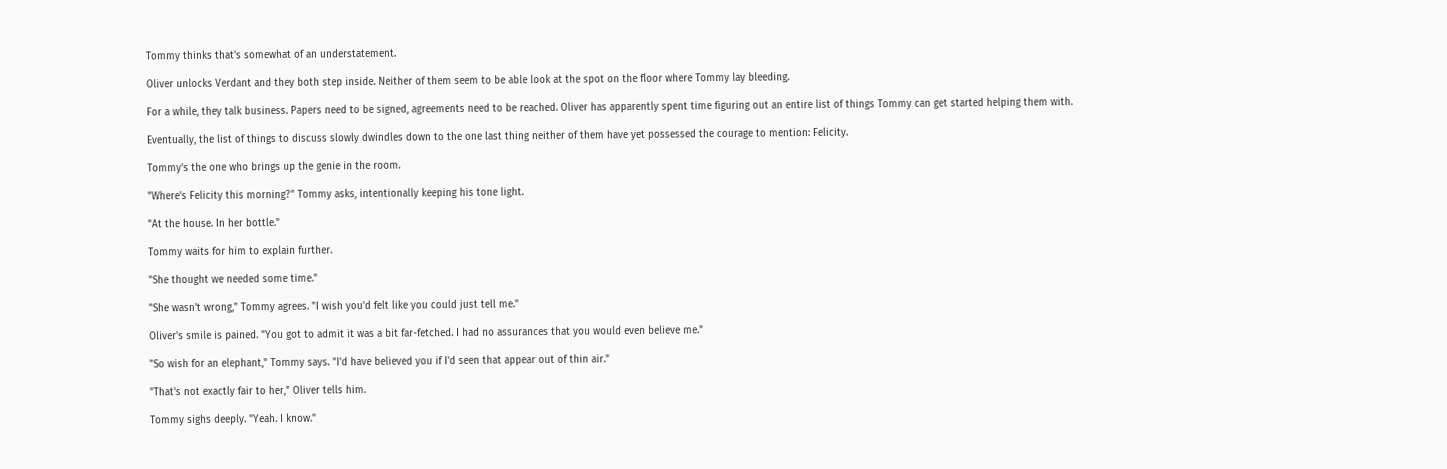Tommy thinks that's somewhat of an understatement.

Oliver unlocks Verdant and they both step inside. Neither of them seem to be able look at the spot on the floor where Tommy lay bleeding.

For a while, they talk business. Papers need to be signed, agreements need to be reached. Oliver has apparently spent time figuring out an entire list of things Tommy can get started helping them with.

Eventually, the list of things to discuss slowly dwindles down to the one last thing neither of them have yet possessed the courage to mention: Felicity.

Tommy's the one who brings up the genie in the room.

"Where's Felicity this morning?" Tommy asks, intentionally keeping his tone light.

"At the house. In her bottle."

Tommy waits for him to explain further.

"She thought we needed some time."

"She wasn't wrong," Tommy agrees. "I wish you'd felt like you could just tell me."

Oliver's smile is pained. "You got to admit it was a bit far-fetched. I had no assurances that you would even believe me."

"So wish for an elephant," Tommy says. "I'd have believed you if I'd seen that appear out of thin air."

"That's not exactly fair to her," Oliver tells him.

Tommy sighs deeply. "Yeah. I know."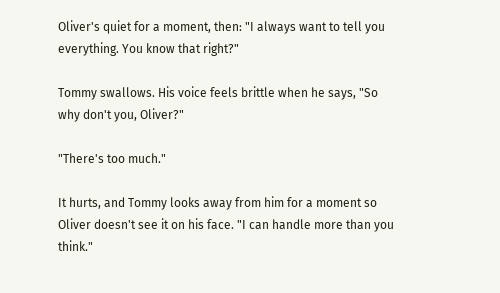Oliver's quiet for a moment, then: "I always want to tell you everything. You know that right?"

Tommy swallows. His voice feels brittle when he says, "So why don't you, Oliver?"

"There's too much."

It hurts, and Tommy looks away from him for a moment so Oliver doesn't see it on his face. "I can handle more than you think."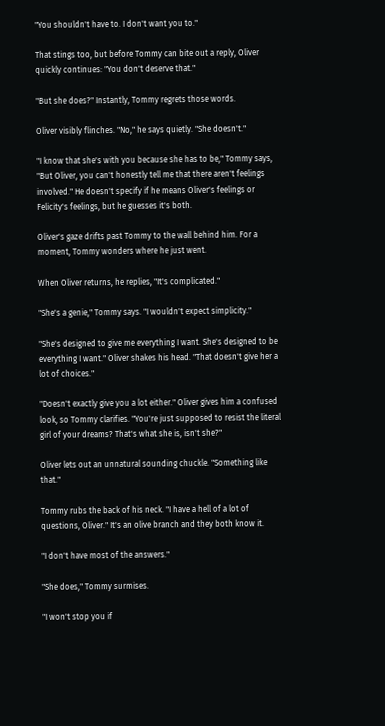"You shouldn't have to. I don't want you to."

That stings too, but before Tommy can bite out a reply, Oliver quickly continues: "You don't deserve that."

"But she does?" Instantly, Tommy regrets those words.

Oliver visibly flinches. "No," he says quietly. "She doesn't."

"I know that she's with you because she has to be," Tommy says, "But Oliver, you can't honestly tell me that there aren't feelings involved." He doesn't specify if he means Oliver's feelings or Felicity's feelings, but he guesses it's both.

Oliver's gaze drifts past Tommy to the wall behind him. For a moment, Tommy wonders where he just went.

When Oliver returns, he replies, "It's complicated."

"She's a genie," Tommy says. "I wouldn't expect simplicity."

"She's designed to give me everything I want. She's designed to be everything I want." Oliver shakes his head. "That doesn't give her a lot of choices."

"Doesn't exactly give you a lot either." Oliver gives him a confused look, so Tommy clarifies. "You're just supposed to resist the literal girl of your dreams? That's what she is, isn't she?"

Oliver lets out an unnatural sounding chuckle. "Something like that."

Tommy rubs the back of his neck. "I have a hell of a lot of questions, Oliver." It's an olive branch and they both know it.

"I don't have most of the answers."

"She does," Tommy surmises.

"I won't stop you if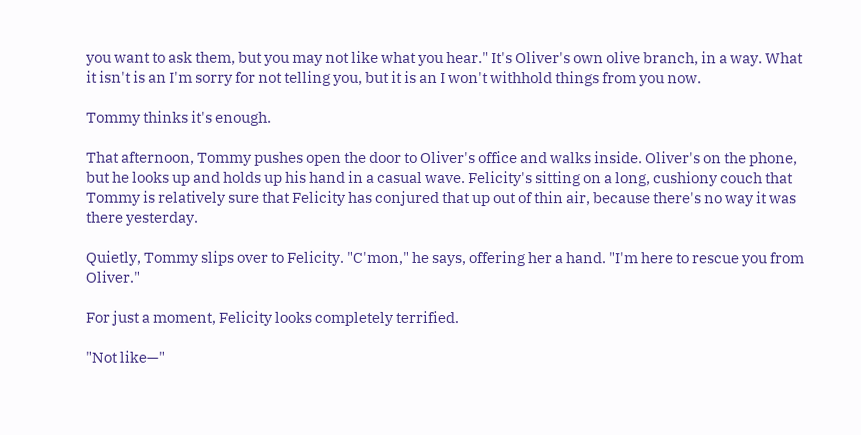you want to ask them, but you may not like what you hear." It's Oliver's own olive branch, in a way. What it isn't is an I'm sorry for not telling you, but it is an I won't withhold things from you now.

Tommy thinks it's enough.

That afternoon, Tommy pushes open the door to Oliver's office and walks inside. Oliver's on the phone, but he looks up and holds up his hand in a casual wave. Felicity's sitting on a long, cushiony couch that Tommy is relatively sure that Felicity has conjured that up out of thin air, because there's no way it was there yesterday.

Quietly, Tommy slips over to Felicity. "C'mon," he says, offering her a hand. "I'm here to rescue you from Oliver."

For just a moment, Felicity looks completely terrified.

"Not like—"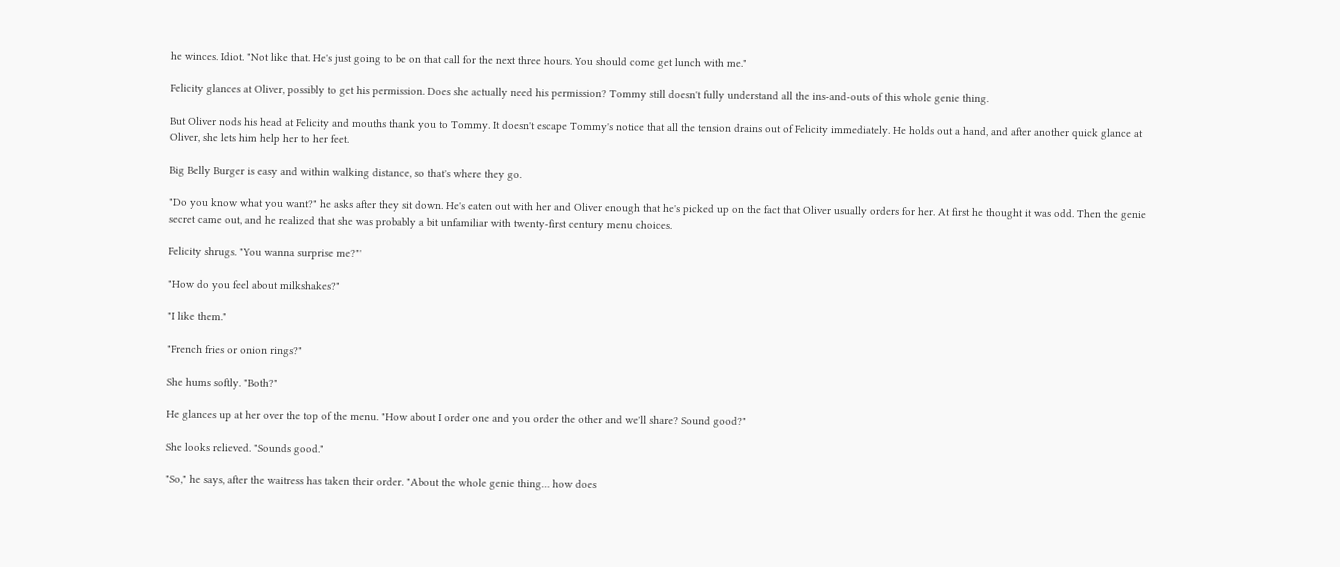he winces. Idiot. "Not like that. He's just going to be on that call for the next three hours. You should come get lunch with me."

Felicity glances at Oliver, possibly to get his permission. Does she actually need his permission? Tommy still doesn't fully understand all the ins-and-outs of this whole genie thing.

But Oliver nods his head at Felicity and mouths thank you to Tommy. It doesn't escape Tommy's notice that all the tension drains out of Felicity immediately. He holds out a hand, and after another quick glance at Oliver, she lets him help her to her feet.

Big Belly Burger is easy and within walking distance, so that's where they go.

"Do you know what you want?" he asks after they sit down. He's eaten out with her and Oliver enough that he's picked up on the fact that Oliver usually orders for her. At first he thought it was odd. Then the genie secret came out, and he realized that she was probably a bit unfamiliar with twenty-first century menu choices.

Felicity shrugs. "You wanna surprise me?"'

"How do you feel about milkshakes?"

"I like them."

"French fries or onion rings?"

She hums softly. "Both?"

He glances up at her over the top of the menu. "How about I order one and you order the other and we'll share? Sound good?"

She looks relieved. "Sounds good."

"So," he says, after the waitress has taken their order. "About the whole genie thing… how does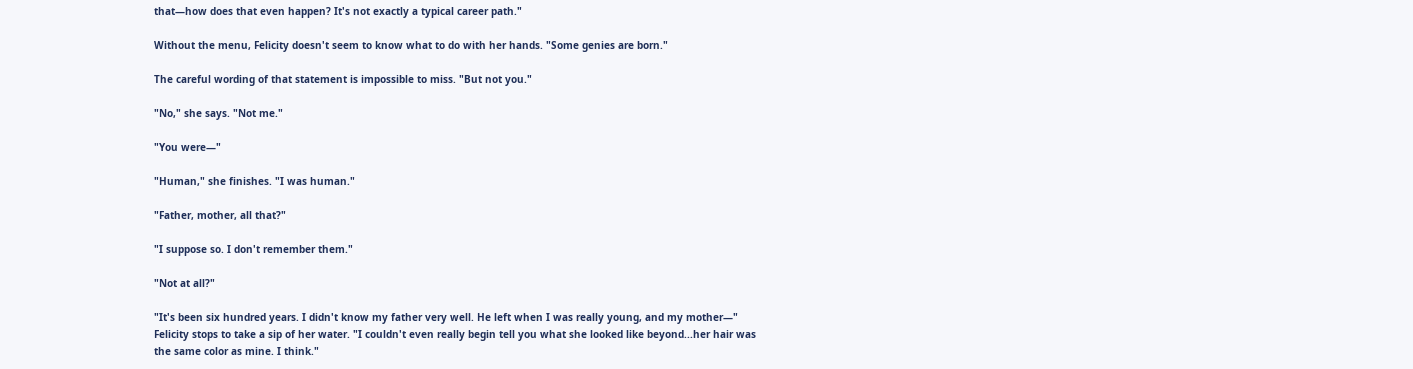that—how does that even happen? It's not exactly a typical career path."

Without the menu, Felicity doesn't seem to know what to do with her hands. "Some genies are born."

The careful wording of that statement is impossible to miss. "But not you."

"No," she says. "Not me."

"You were—"

"Human," she finishes. "I was human."

"Father, mother, all that?"

"I suppose so. I don't remember them."

"Not at all?"

"It's been six hundred years. I didn't know my father very well. He left when I was really young, and my mother—" Felicity stops to take a sip of her water. "I couldn't even really begin tell you what she looked like beyond...her hair was the same color as mine. I think."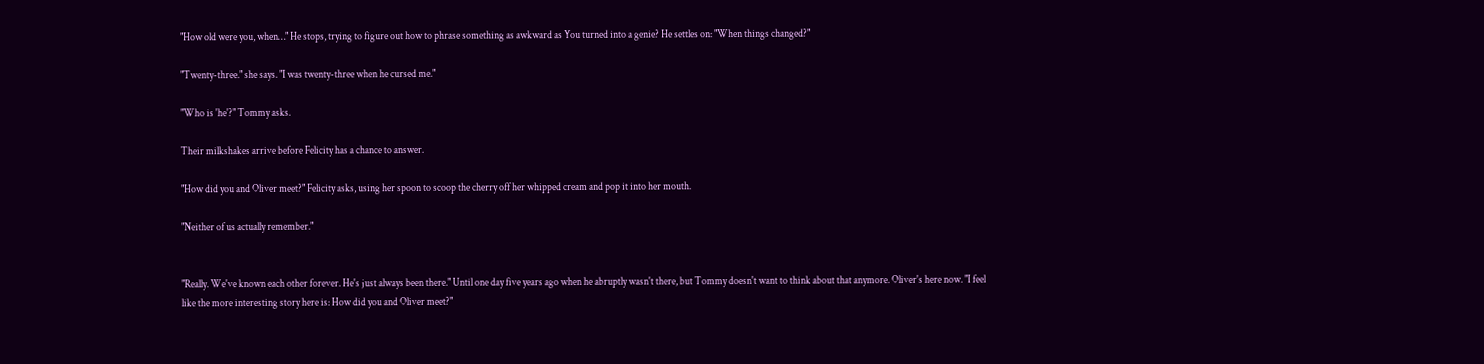"How old were you, when…" He stops, trying to figure out how to phrase something as awkward as You turned into a genie? He settles on: "When things changed?"

"Twenty-three." she says. "I was twenty-three when he cursed me."

"Who is 'he'?" Tommy asks.

Their milkshakes arrive before Felicity has a chance to answer.

"How did you and Oliver meet?" Felicity asks, using her spoon to scoop the cherry off her whipped cream and pop it into her mouth.

"Neither of us actually remember."


"Really. We've known each other forever. He's just always been there." Until one day five years ago when he abruptly wasn't there, but Tommy doesn't want to think about that anymore. Oliver's here now. "I feel like the more interesting story here is: How did you and Oliver meet?"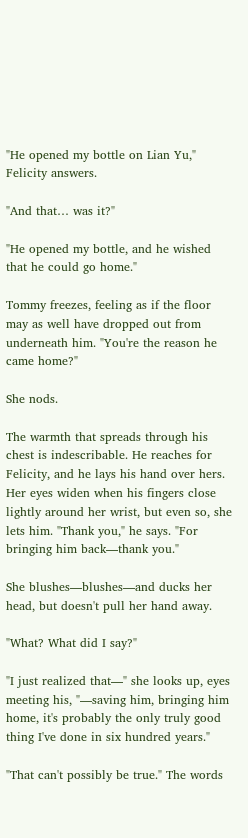"He opened my bottle on Lian Yu," Felicity answers.

"And that… was it?"

"He opened my bottle, and he wished that he could go home."

Tommy freezes, feeling as if the floor may as well have dropped out from underneath him. "You're the reason he came home?"

She nods.

The warmth that spreads through his chest is indescribable. He reaches for Felicity, and he lays his hand over hers. Her eyes widen when his fingers close lightly around her wrist, but even so, she lets him. "Thank you," he says. "For bringing him back—thank you."

She blushes—blushes—and ducks her head, but doesn't pull her hand away.

"What? What did I say?"

"I just realized that—" she looks up, eyes meeting his, "—saving him, bringing him home, it's probably the only truly good thing I've done in six hundred years."

"That can't possibly be true." The words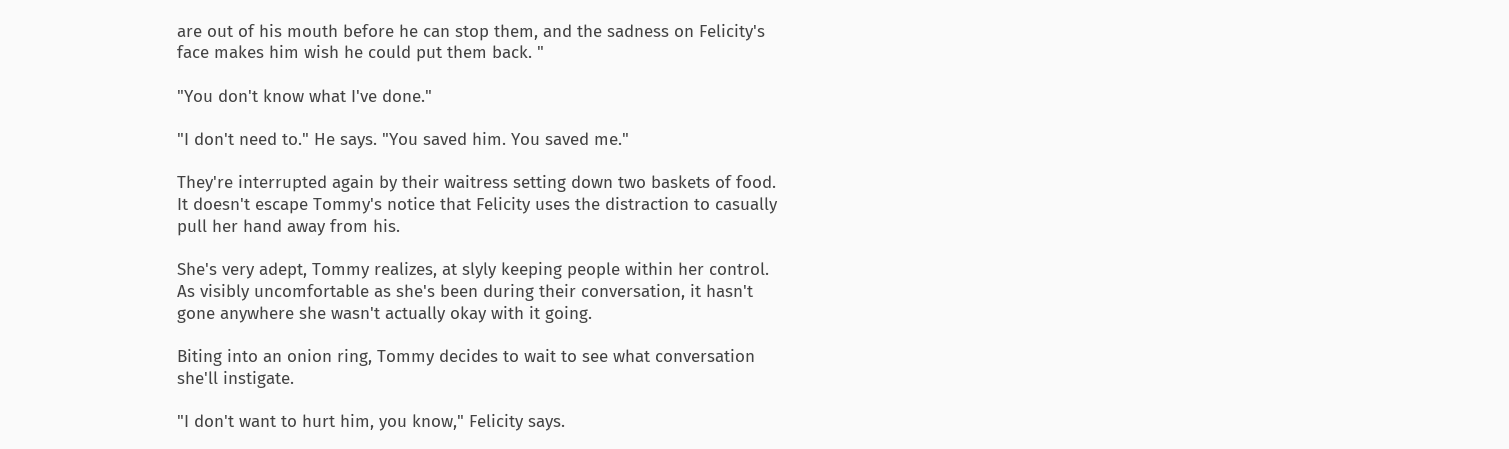are out of his mouth before he can stop them, and the sadness on Felicity's face makes him wish he could put them back. "

"You don't know what I've done."

"I don't need to." He says. "You saved him. You saved me."

They're interrupted again by their waitress setting down two baskets of food. It doesn't escape Tommy's notice that Felicity uses the distraction to casually pull her hand away from his.

She's very adept, Tommy realizes, at slyly keeping people within her control. As visibly uncomfortable as she's been during their conversation, it hasn't gone anywhere she wasn't actually okay with it going.

Biting into an onion ring, Tommy decides to wait to see what conversation she'll instigate.

"I don't want to hurt him, you know," Felicity says.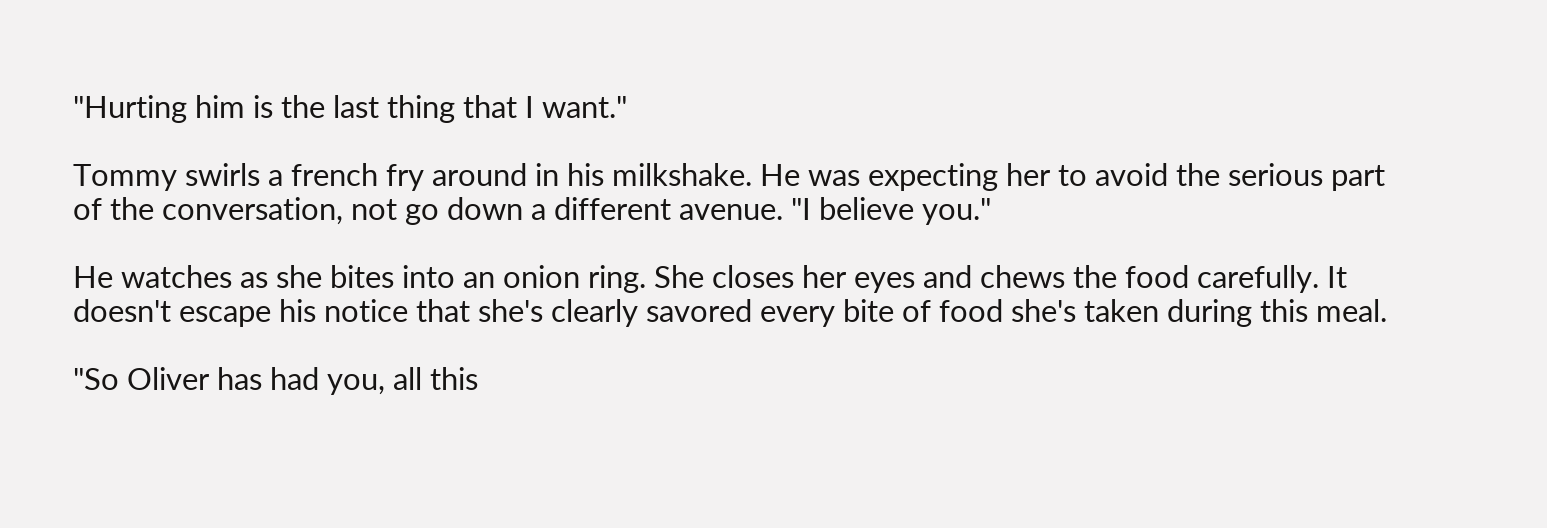"Hurting him is the last thing that I want."

Tommy swirls a french fry around in his milkshake. He was expecting her to avoid the serious part of the conversation, not go down a different avenue. "I believe you."

He watches as she bites into an onion ring. She closes her eyes and chews the food carefully. It doesn't escape his notice that she's clearly savored every bite of food she's taken during this meal.

"So Oliver has had you, all this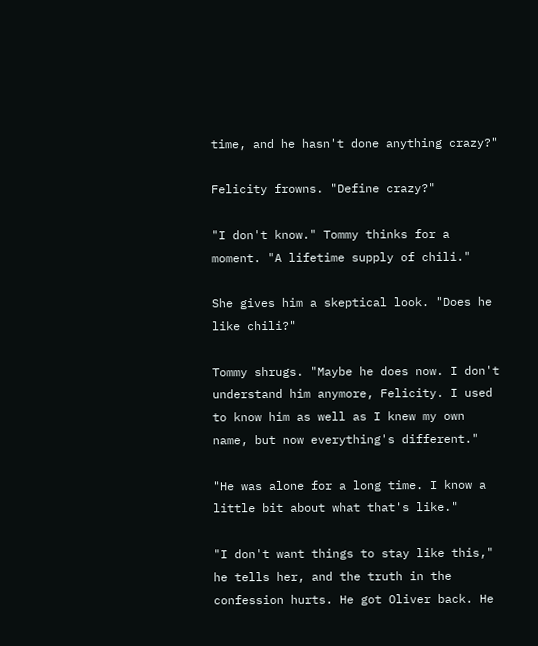time, and he hasn't done anything crazy?"

Felicity frowns. "Define crazy?"

"I don't know." Tommy thinks for a moment. "A lifetime supply of chili."

She gives him a skeptical look. "Does he like chili?"

Tommy shrugs. "Maybe he does now. I don't understand him anymore, Felicity. I used to know him as well as I knew my own name, but now everything's different."

"He was alone for a long time. I know a little bit about what that's like."

"I don't want things to stay like this," he tells her, and the truth in the confession hurts. He got Oliver back. He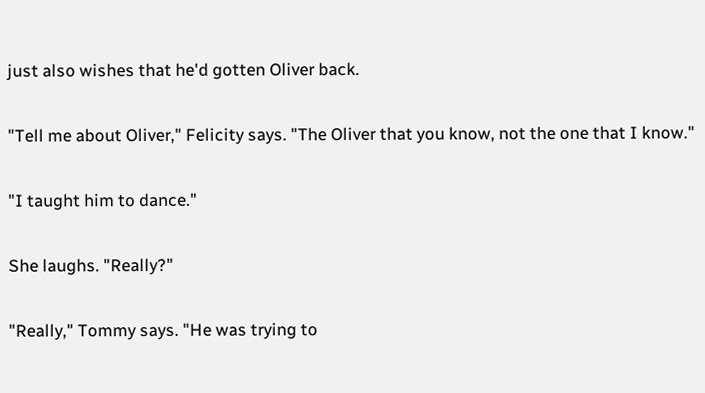just also wishes that he'd gotten Oliver back.

"Tell me about Oliver," Felicity says. "The Oliver that you know, not the one that I know."

"I taught him to dance."

She laughs. "Really?"

"Really," Tommy says. "He was trying to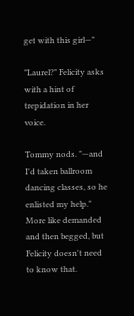get with this girl—"

"Laurel?" Felicity asks with a hint of trepidation in her voice.

Tommy nods. "—and I'd taken ballroom dancing classes, so he enlisted my help." More like demanded and then begged, but Felicity doesn't need to know that.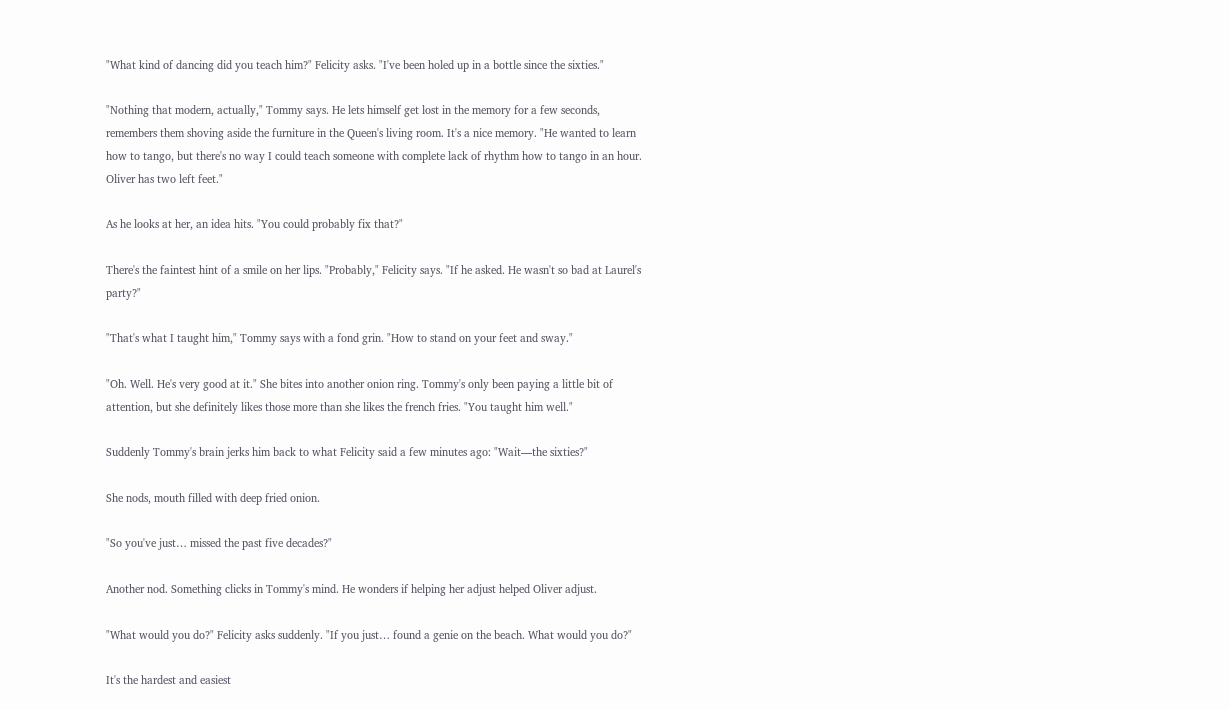"What kind of dancing did you teach him?" Felicity asks. "I've been holed up in a bottle since the sixties."

"Nothing that modern, actually," Tommy says. He lets himself get lost in the memory for a few seconds, remembers them shoving aside the furniture in the Queen's living room. It's a nice memory. "He wanted to learn how to tango, but there's no way I could teach someone with complete lack of rhythm how to tango in an hour. Oliver has two left feet."

As he looks at her, an idea hits. "You could probably fix that?"

There's the faintest hint of a smile on her lips. "Probably," Felicity says. "If he asked. He wasn't so bad at Laurel's party?"

"That's what I taught him," Tommy says with a fond grin. "How to stand on your feet and sway."

"Oh. Well. He's very good at it." She bites into another onion ring. Tommy's only been paying a little bit of attention, but she definitely likes those more than she likes the french fries. "You taught him well."

Suddenly Tommy's brain jerks him back to what Felicity said a few minutes ago: "Wait—the sixties?"

She nods, mouth filled with deep fried onion.

"So you've just… missed the past five decades?"

Another nod. Something clicks in Tommy's mind. He wonders if helping her adjust helped Oliver adjust.

"What would you do?" Felicity asks suddenly. "If you just… found a genie on the beach. What would you do?"

It's the hardest and easiest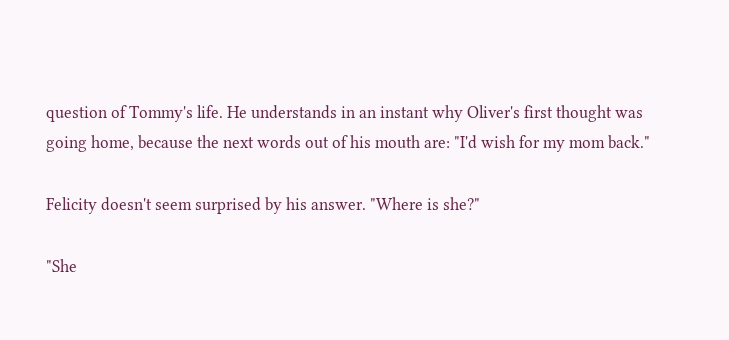question of Tommy's life. He understands in an instant why Oliver's first thought was going home, because the next words out of his mouth are: "I'd wish for my mom back."

Felicity doesn't seem surprised by his answer. "Where is she?"

"She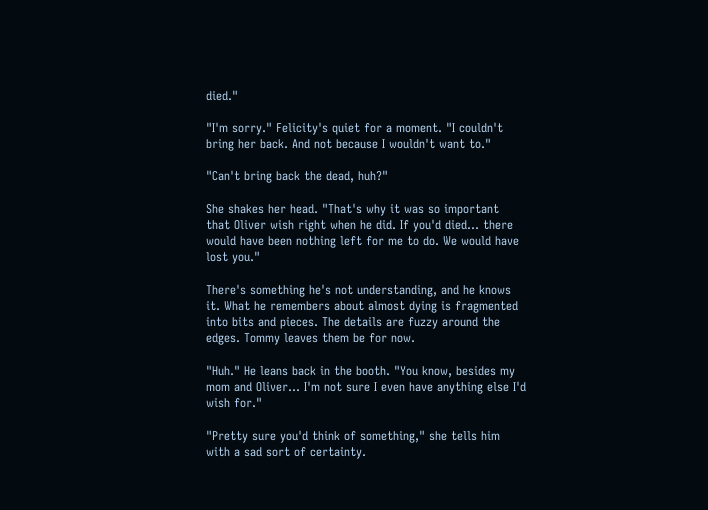died."

"I'm sorry." Felicity's quiet for a moment. "I couldn't bring her back. And not because I wouldn't want to."

"Can't bring back the dead, huh?"

She shakes her head. "That's why it was so important that Oliver wish right when he did. If you'd died… there would have been nothing left for me to do. We would have lost you."

There's something he's not understanding, and he knows it. What he remembers about almost dying is fragmented into bits and pieces. The details are fuzzy around the edges. Tommy leaves them be for now.

"Huh." He leans back in the booth. "You know, besides my mom and Oliver… I'm not sure I even have anything else I'd wish for."

"Pretty sure you'd think of something," she tells him with a sad sort of certainty.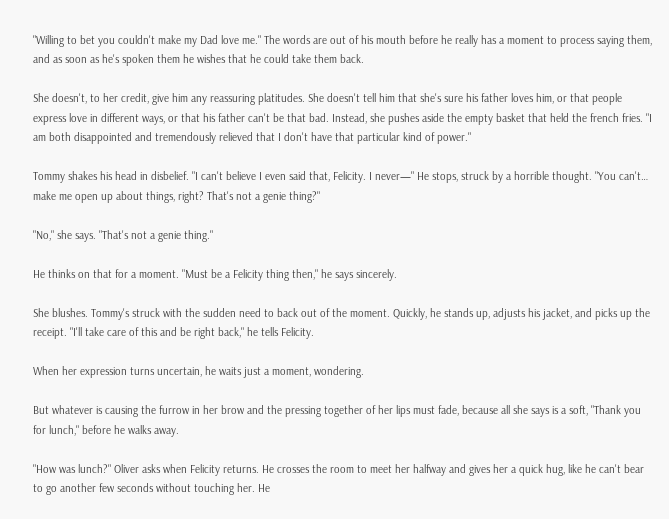"Willing to bet you couldn't make my Dad love me." The words are out of his mouth before he really has a moment to process saying them, and as soon as he's spoken them he wishes that he could take them back.

She doesn't, to her credit, give him any reassuring platitudes. She doesn't tell him that she's sure his father loves him, or that people express love in different ways, or that his father can't be that bad. Instead, she pushes aside the empty basket that held the french fries. "I am both disappointed and tremendously relieved that I don't have that particular kind of power."

Tommy shakes his head in disbelief. "I can't believe I even said that, Felicity. I never—" He stops, struck by a horrible thought. "You can't… make me open up about things, right? That's not a genie thing?"

"No," she says. "That's not a genie thing."

He thinks on that for a moment. "Must be a Felicity thing then," he says sincerely.

She blushes. Tommy's struck with the sudden need to back out of the moment. Quickly, he stands up, adjusts his jacket, and picks up the receipt. "I'll take care of this and be right back," he tells Felicity.

When her expression turns uncertain, he waits just a moment, wondering.

But whatever is causing the furrow in her brow and the pressing together of her lips must fade, because all she says is a soft, "Thank you for lunch," before he walks away.

"How was lunch?" Oliver asks when Felicity returns. He crosses the room to meet her halfway and gives her a quick hug, like he can't bear to go another few seconds without touching her. He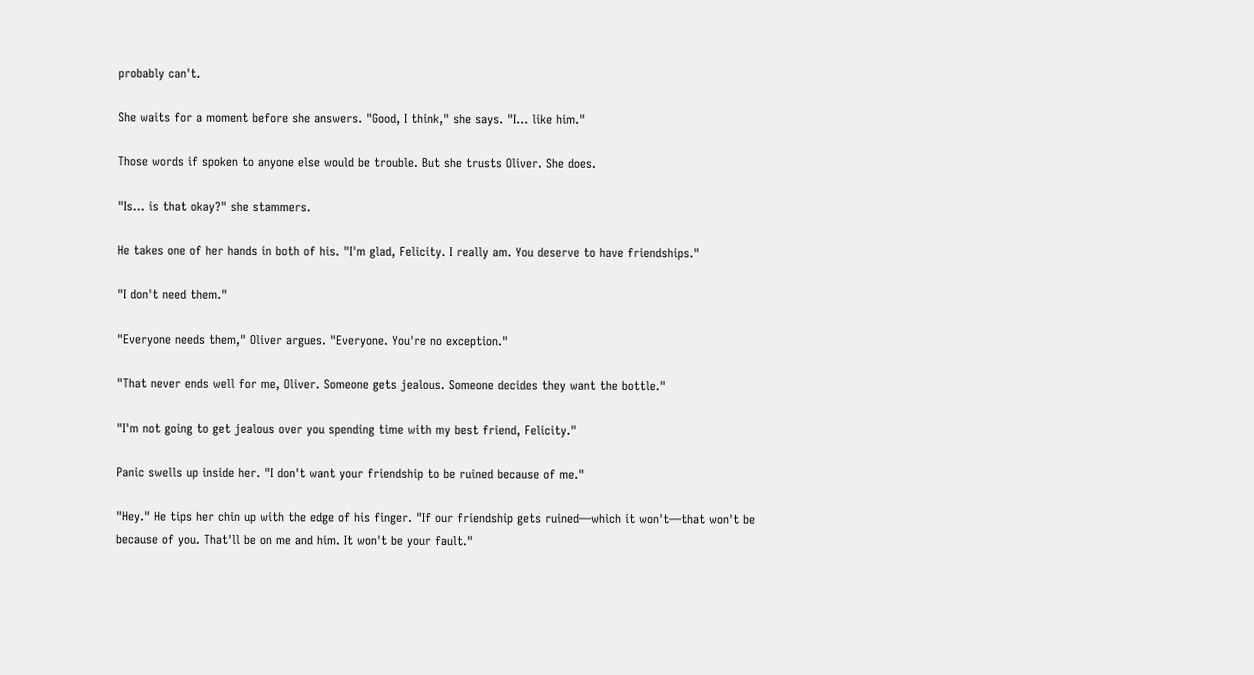probably can't.

She waits for a moment before she answers. "Good, I think," she says. "I… like him."

Those words if spoken to anyone else would be trouble. But she trusts Oliver. She does.

"Is… is that okay?" she stammers.

He takes one of her hands in both of his. "I'm glad, Felicity. I really am. You deserve to have friendships."

"I don't need them."

"Everyone needs them," Oliver argues. "Everyone. You're no exception."

"That never ends well for me, Oliver. Someone gets jealous. Someone decides they want the bottle."

"I'm not going to get jealous over you spending time with my best friend, Felicity."

Panic swells up inside her. "I don't want your friendship to be ruined because of me."

"Hey." He tips her chin up with the edge of his finger. "If our friendship gets ruined—which it won't—that won't be because of you. That'll be on me and him. It won't be your fault."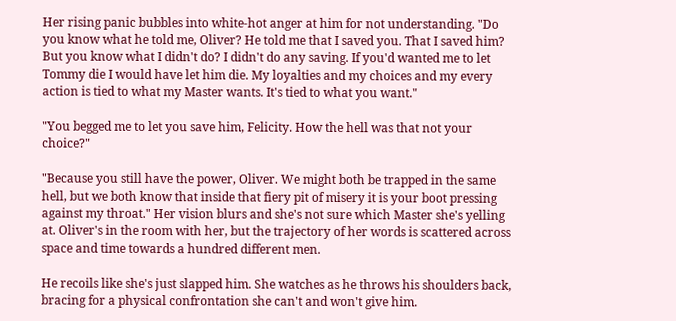Her rising panic bubbles into white-hot anger at him for not understanding. "Do you know what he told me, Oliver? He told me that I saved you. That I saved him? But you know what I didn't do? I didn't do any saving. If you'd wanted me to let Tommy die I would have let him die. My loyalties and my choices and my every action is tied to what my Master wants. It's tied to what you want."

"You begged me to let you save him, Felicity. How the hell was that not your choice?"

"Because you still have the power, Oliver. We might both be trapped in the same hell, but we both know that inside that fiery pit of misery it is your boot pressing against my throat." Her vision blurs and she's not sure which Master she's yelling at. Oliver's in the room with her, but the trajectory of her words is scattered across space and time towards a hundred different men.

He recoils like she's just slapped him. She watches as he throws his shoulders back, bracing for a physical confrontation she can't and won't give him.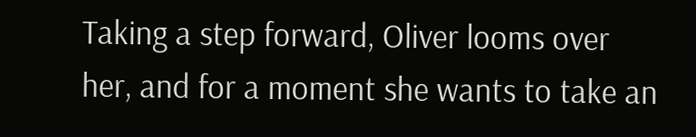Taking a step forward, Oliver looms over her, and for a moment she wants to take an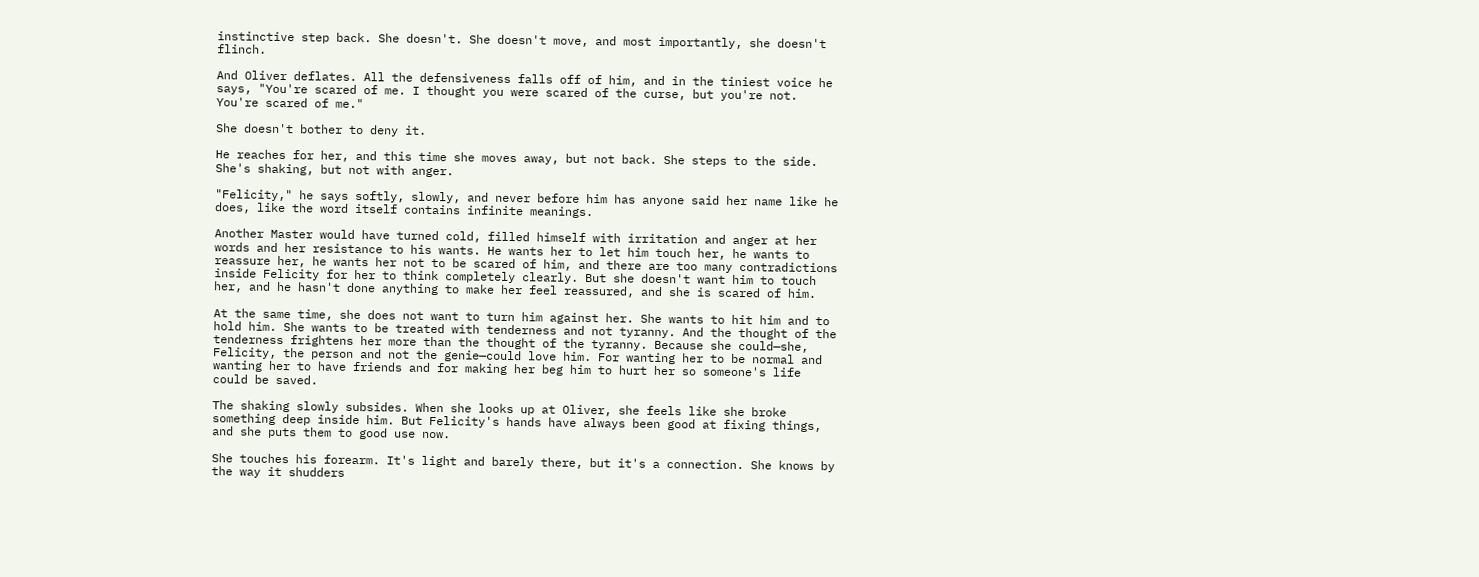instinctive step back. She doesn't. She doesn't move, and most importantly, she doesn't flinch.

And Oliver deflates. All the defensiveness falls off of him, and in the tiniest voice he says, "You're scared of me. I thought you were scared of the curse, but you're not. You're scared of me."

She doesn't bother to deny it.

He reaches for her, and this time she moves away, but not back. She steps to the side. She's shaking, but not with anger.

"Felicity," he says softly, slowly, and never before him has anyone said her name like he does, like the word itself contains infinite meanings.

Another Master would have turned cold, filled himself with irritation and anger at her words and her resistance to his wants. He wants her to let him touch her, he wants to reassure her, he wants her not to be scared of him, and there are too many contradictions inside Felicity for her to think completely clearly. But she doesn't want him to touch her, and he hasn't done anything to make her feel reassured, and she is scared of him.

At the same time, she does not want to turn him against her. She wants to hit him and to hold him. She wants to be treated with tenderness and not tyranny. And the thought of the tenderness frightens her more than the thought of the tyranny. Because she could—she, Felicity, the person and not the genie—could love him. For wanting her to be normal and wanting her to have friends and for making her beg him to hurt her so someone's life could be saved.

The shaking slowly subsides. When she looks up at Oliver, she feels like she broke something deep inside him. But Felicity's hands have always been good at fixing things, and she puts them to good use now.

She touches his forearm. It's light and barely there, but it's a connection. She knows by the way it shudders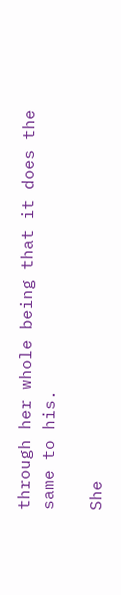through her whole being that it does the same to his.

She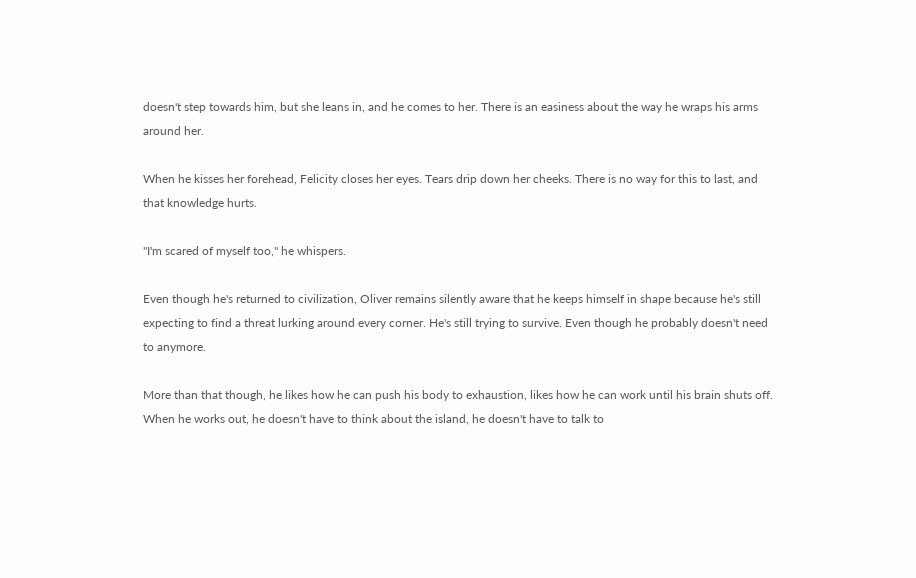doesn't step towards him, but she leans in, and he comes to her. There is an easiness about the way he wraps his arms around her.

When he kisses her forehead, Felicity closes her eyes. Tears drip down her cheeks. There is no way for this to last, and that knowledge hurts.

"I'm scared of myself too," he whispers.

Even though he's returned to civilization, Oliver remains silently aware that he keeps himself in shape because he's still expecting to find a threat lurking around every corner. He's still trying to survive. Even though he probably doesn't need to anymore.

More than that though, he likes how he can push his body to exhaustion, likes how he can work until his brain shuts off. When he works out, he doesn't have to think about the island, he doesn't have to talk to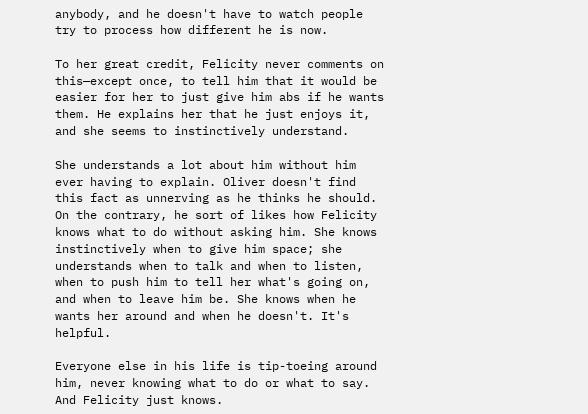anybody, and he doesn't have to watch people try to process how different he is now.

To her great credit, Felicity never comments on this—except once, to tell him that it would be easier for her to just give him abs if he wants them. He explains her that he just enjoys it, and she seems to instinctively understand.

She understands a lot about him without him ever having to explain. Oliver doesn't find this fact as unnerving as he thinks he should. On the contrary, he sort of likes how Felicity knows what to do without asking him. She knows instinctively when to give him space; she understands when to talk and when to listen, when to push him to tell her what's going on, and when to leave him be. She knows when he wants her around and when he doesn't. It's helpful.

Everyone else in his life is tip-toeing around him, never knowing what to do or what to say. And Felicity just knows.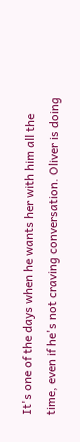It's one of the days when he wants her with him all the time, even if he's not craving conversation. Oliver is doing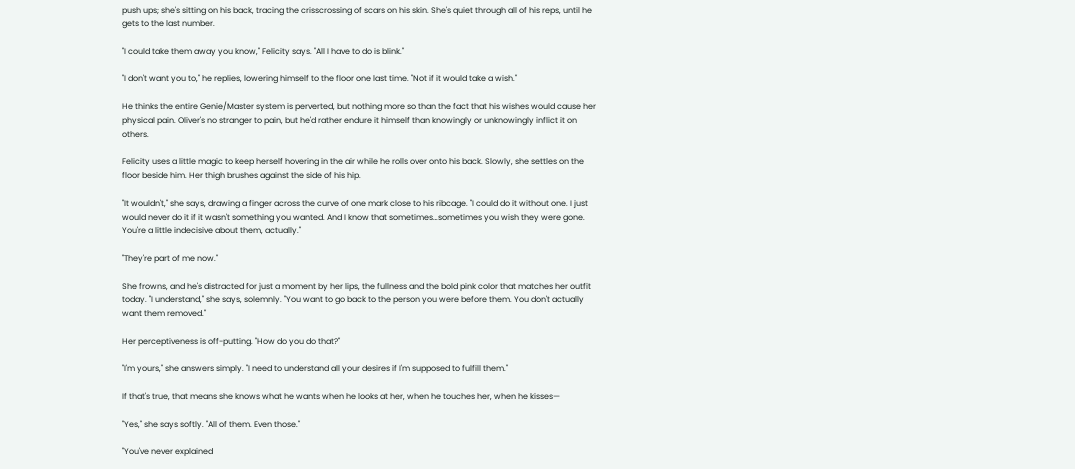push ups; she's sitting on his back, tracing the crisscrossing of scars on his skin. She's quiet through all of his reps, until he gets to the last number.

"I could take them away you know," Felicity says. "All I have to do is blink."

"I don't want you to," he replies, lowering himself to the floor one last time. "Not if it would take a wish."

He thinks the entire Genie/Master system is perverted, but nothing more so than the fact that his wishes would cause her physical pain. Oliver's no stranger to pain, but he'd rather endure it himself than knowingly or unknowingly inflict it on others.

Felicity uses a little magic to keep herself hovering in the air while he rolls over onto his back. Slowly, she settles on the floor beside him. Her thigh brushes against the side of his hip.

"It wouldn't," she says, drawing a finger across the curve of one mark close to his ribcage. "I could do it without one. I just would never do it if it wasn't something you wanted. And I know that sometimes…sometimes you wish they were gone. You're a little indecisive about them, actually."

"They're part of me now."

She frowns, and he's distracted for just a moment by her lips, the fullness and the bold pink color that matches her outfit today. "I understand," she says, solemnly. "You want to go back to the person you were before them. You don't actually want them removed."

Her perceptiveness is off-putting. "How do you do that?"

"I'm yours," she answers simply. "I need to understand all your desires if I'm supposed to fulfill them."

If that's true, that means she knows what he wants when he looks at her, when he touches her, when he kisses—

"Yes," she says softly. "All of them. Even those."

"You've never explained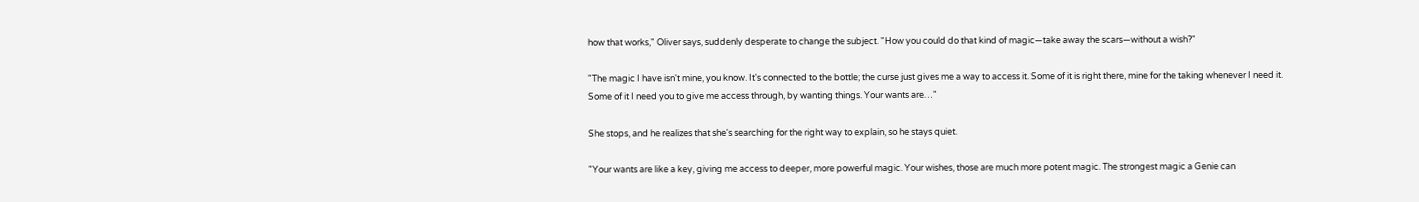how that works," Oliver says, suddenly desperate to change the subject. "How you could do that kind of magic—take away the scars—without a wish?"

"The magic I have isn't mine, you know. It's connected to the bottle; the curse just gives me a way to access it. Some of it is right there, mine for the taking whenever I need it. Some of it I need you to give me access through, by wanting things. Your wants are…"

She stops, and he realizes that she's searching for the right way to explain, so he stays quiet.

"Your wants are like a key, giving me access to deeper, more powerful magic. Your wishes, those are much more potent magic. The strongest magic a Genie can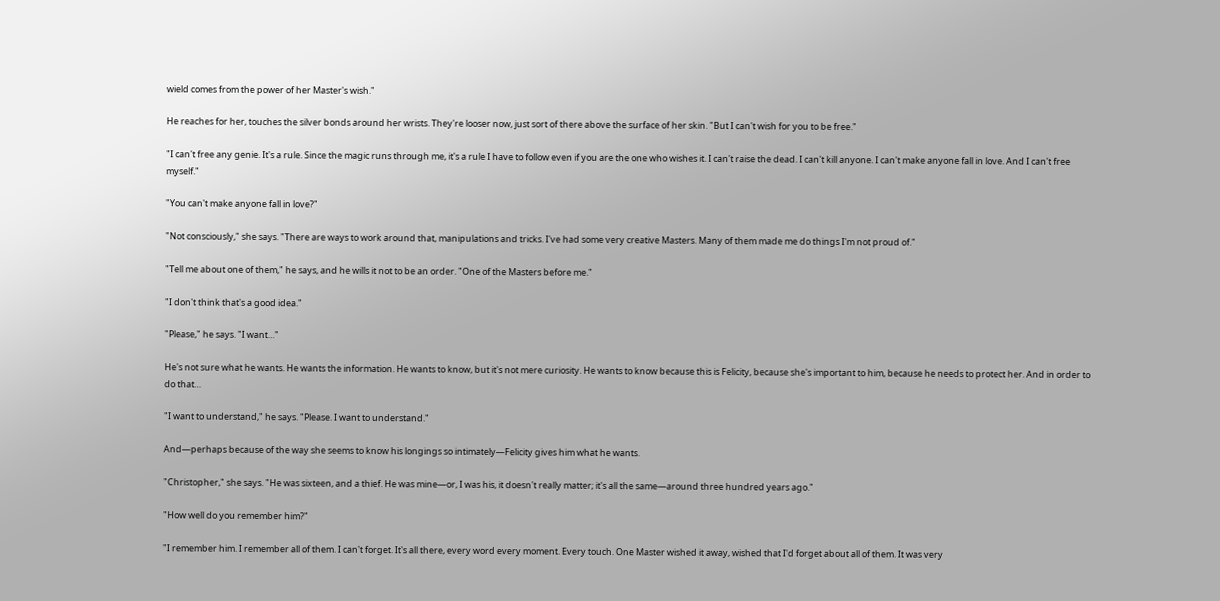wield comes from the power of her Master's wish."

He reaches for her, touches the silver bonds around her wrists. They're looser now, just sort of there above the surface of her skin. "But I can't wish for you to be free."

"I can't free any genie. It's a rule. Since the magic runs through me, it's a rule I have to follow even if you are the one who wishes it. I can't raise the dead. I can't kill anyone. I can't make anyone fall in love. And I can't free myself."

"You can't make anyone fall in love?"

"Not consciously," she says. "There are ways to work around that, manipulations and tricks. I've had some very creative Masters. Many of them made me do things I'm not proud of."

"Tell me about one of them," he says, and he wills it not to be an order. "One of the Masters before me."

"I don't think that's a good idea."

"Please," he says. "I want…"

He's not sure what he wants. He wants the information. He wants to know, but it's not mere curiosity. He wants to know because this is Felicity, because she's important to him, because he needs to protect her. And in order to do that…

"I want to understand," he says. "Please. I want to understand."

And—perhaps because of the way she seems to know his longings so intimately—Felicity gives him what he wants.

"Christopher," she says. "He was sixteen, and a thief. He was mine—or, I was his, it doesn't really matter; it's all the same—around three hundred years ago."

"How well do you remember him?"

"I remember him. I remember all of them. I can't forget. It's all there, every word every moment. Every touch. One Master wished it away, wished that I'd forget about all of them. It was very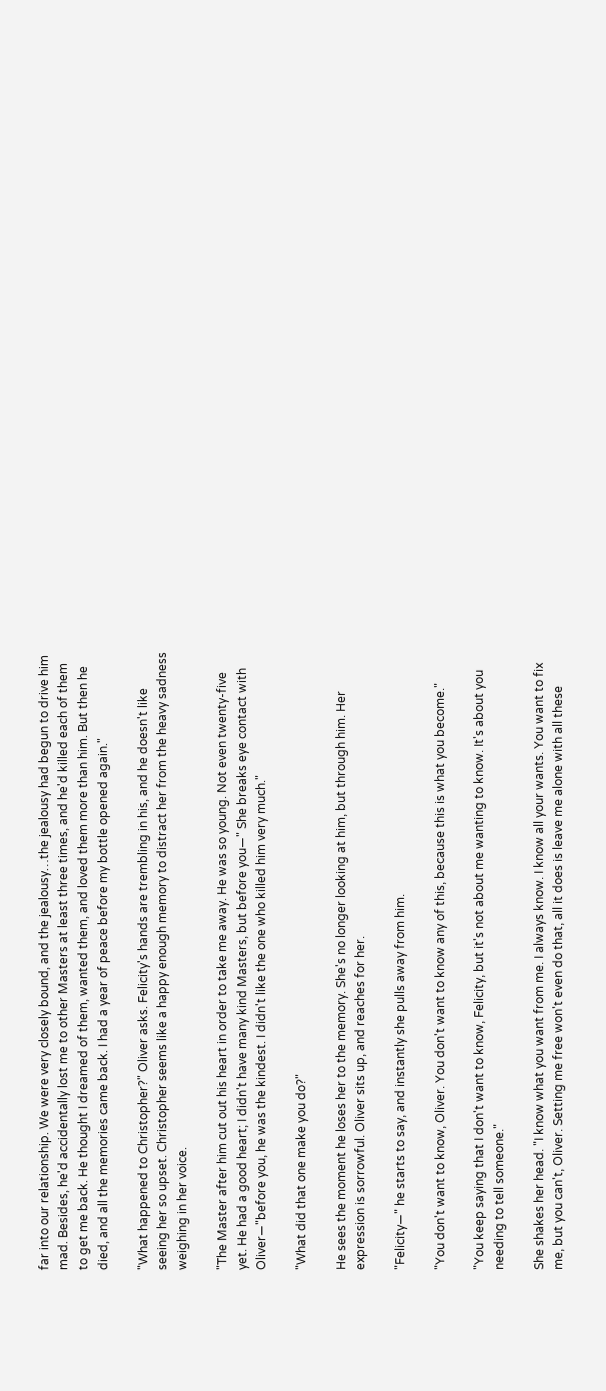far into our relationship. We were very closely bound, and the jealousy…the jealousy had begun to drive him mad. Besides, he'd accidentally lost me to other Masters at least three times, and he'd killed each of them to get me back. He thought I dreamed of them, wanted them, and loved them more than him. But then he died, and all the memories came back. I had a year of peace before my bottle opened again."

"What happened to Christopher?" Oliver asks. Felicity's hands are trembling in his, and he doesn't like seeing her so upset. Christopher seems like a happy enough memory to distract her from the heavy sadness weighing in her voice.

"The Master after him cut out his heart in order to take me away. He was so young. Not even twenty-five yet. He had a good heart; I didn't have many kind Masters, but before you—" She breaks eye contact with Oliver—"before you, he was the kindest. I didn't like the one who killed him very much."

"What did that one make you do?"

He sees the moment he loses her to the memory. She's no longer looking at him, but through him. Her expression is sorrowful. Oliver sits up, and reaches for her.

"Felicity—" he starts to say, and instantly she pulls away from him.

"You don't want to know, Oliver. You don't want to know any of this, because this is what you become."

"You keep saying that I don't want to know, Felicity, but it's not about me wanting to know. It's about you needing to tell someone."

She shakes her head. "I know what you want from me. I always know. I know all your wants. You want to fix me, but you can't, Oliver. Setting me free won't even do that, all it does is leave me alone with all these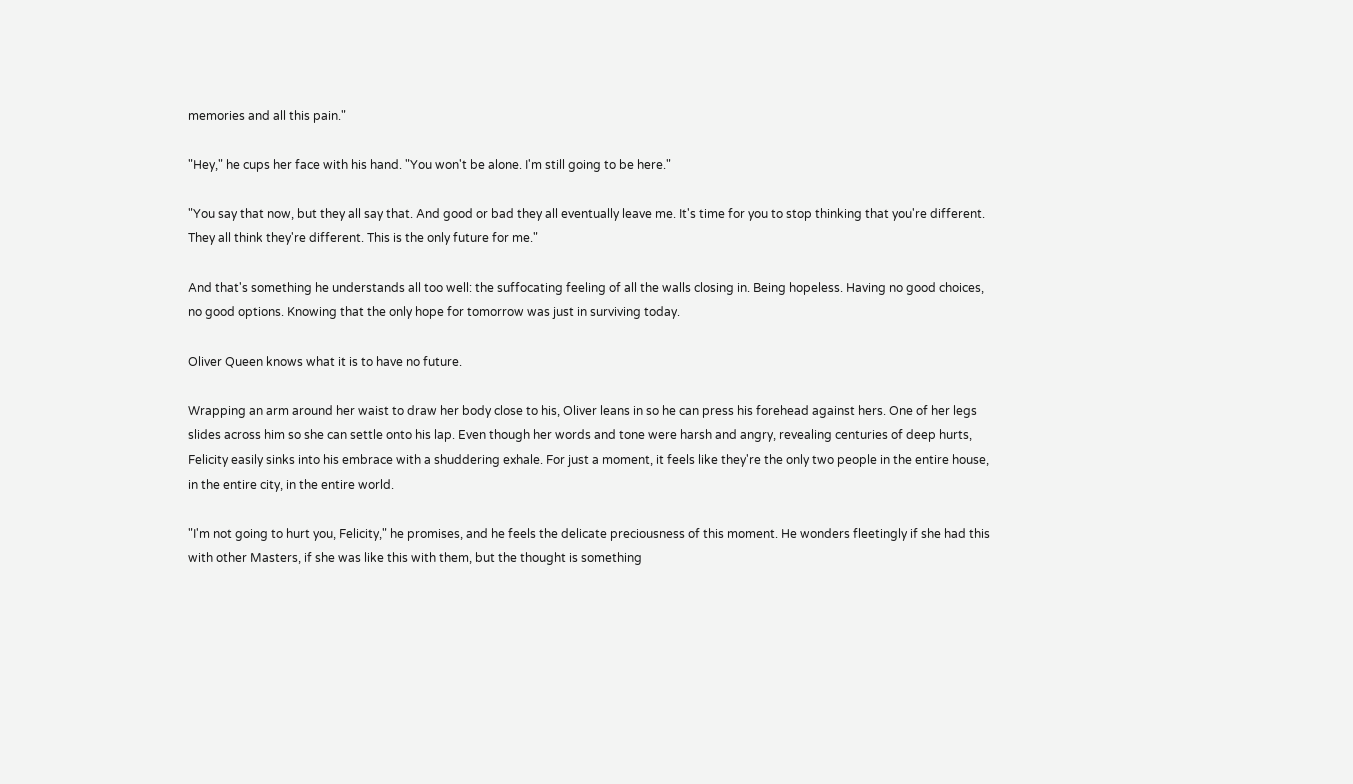memories and all this pain."

"Hey," he cups her face with his hand. "You won't be alone. I'm still going to be here."

"You say that now, but they all say that. And good or bad they all eventually leave me. It's time for you to stop thinking that you're different. They all think they're different. This is the only future for me."

And that's something he understands all too well: the suffocating feeling of all the walls closing in. Being hopeless. Having no good choices, no good options. Knowing that the only hope for tomorrow was just in surviving today.

Oliver Queen knows what it is to have no future.

Wrapping an arm around her waist to draw her body close to his, Oliver leans in so he can press his forehead against hers. One of her legs slides across him so she can settle onto his lap. Even though her words and tone were harsh and angry, revealing centuries of deep hurts, Felicity easily sinks into his embrace with a shuddering exhale. For just a moment, it feels like they're the only two people in the entire house, in the entire city, in the entire world.

"I'm not going to hurt you, Felicity," he promises, and he feels the delicate preciousness of this moment. He wonders fleetingly if she had this with other Masters, if she was like this with them, but the thought is something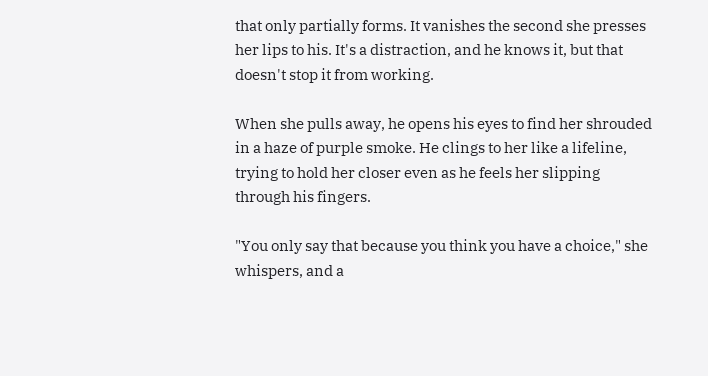that only partially forms. It vanishes the second she presses her lips to his. It's a distraction, and he knows it, but that doesn't stop it from working.

When she pulls away, he opens his eyes to find her shrouded in a haze of purple smoke. He clings to her like a lifeline, trying to hold her closer even as he feels her slipping through his fingers.

"You only say that because you think you have a choice," she whispers, and a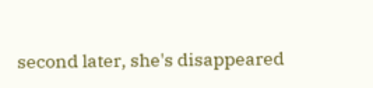second later, she's disappeared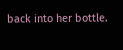back into her bottle.